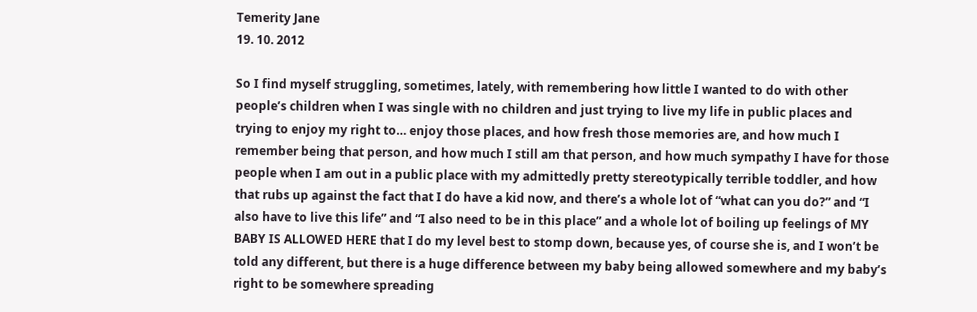Temerity Jane
19. 10. 2012

So I find myself struggling, sometimes, lately, with remembering how little I wanted to do with other people’s children when I was single with no children and just trying to live my life in public places and trying to enjoy my right to… enjoy those places, and how fresh those memories are, and how much I remember being that person, and how much I still am that person, and how much sympathy I have for those people when I am out in a public place with my admittedly pretty stereotypically terrible toddler, and how that rubs up against the fact that I do have a kid now, and there’s a whole lot of “what can you do?” and “I also have to live this life” and “I also need to be in this place” and a whole lot of boiling up feelings of MY BABY IS ALLOWED HERE that I do my level best to stomp down, because yes, of course she is, and I won’t be told any different, but there is a huge difference between my baby being allowed somewhere and my baby’s right to be somewhere spreading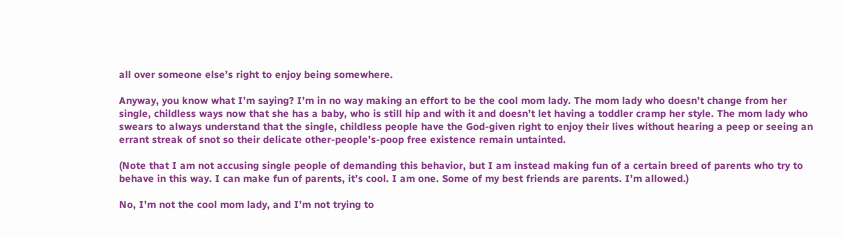all over someone else’s right to enjoy being somewhere.

Anyway, you know what I’m saying? I’m in no way making an effort to be the cool mom lady. The mom lady who doesn’t change from her single, childless ways now that she has a baby, who is still hip and with it and doesn’t let having a toddler cramp her style. The mom lady who swears to always understand that the single, childless people have the God-given right to enjoy their lives without hearing a peep or seeing an errant streak of snot so their delicate other-people’s-poop free existence remain untainted.

(Note that I am not accusing single people of demanding this behavior, but I am instead making fun of a certain breed of parents who try to behave in this way. I can make fun of parents, it’s cool. I am one. Some of my best friends are parents. I’m allowed.)

No, I’m not the cool mom lady, and I’m not trying to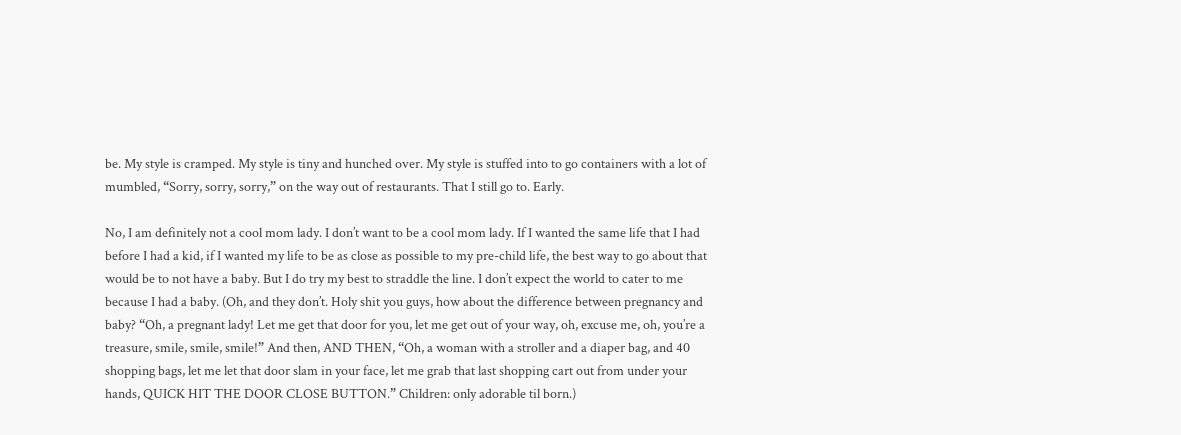be. My style is cramped. My style is tiny and hunched over. My style is stuffed into to go containers with a lot of mumbled, “Sorry, sorry, sorry,” on the way out of restaurants. That I still go to. Early.

No, I am definitely not a cool mom lady. I don’t want to be a cool mom lady. If I wanted the same life that I had before I had a kid, if I wanted my life to be as close as possible to my pre-child life, the best way to go about that would be to not have a baby. But I do try my best to straddle the line. I don’t expect the world to cater to me because I had a baby. (Oh, and they don’t. Holy shit you guys, how about the difference between pregnancy and baby? “Oh, a pregnant lady! Let me get that door for you, let me get out of your way, oh, excuse me, oh, you’re a treasure, smile, smile, smile!” And then, AND THEN, “Oh, a woman with a stroller and a diaper bag, and 40 shopping bags, let me let that door slam in your face, let me grab that last shopping cart out from under your hands, QUICK HIT THE DOOR CLOSE BUTTON.” Children: only adorable til born.)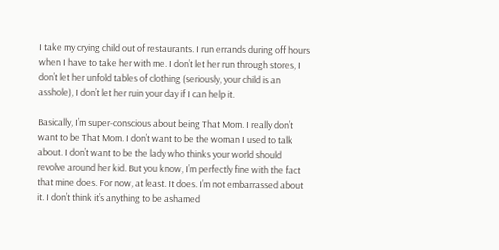I take my crying child out of restaurants. I run errands during off hours when I have to take her with me. I don’t let her run through stores, I don’t let her unfold tables of clothing (seriously, your child is an asshole), I don’t let her ruin your day if I can help it.

Basically, I’m super-conscious about being That Mom. I really don’t want to be That Mom. I don’t want to be the woman I used to talk about. I don’t want to be the lady who thinks your world should revolve around her kid. But you know, I’m perfectly fine with the fact that mine does. For now, at least. It does. I’m not embarrassed about it. I don’t think it’s anything to be ashamed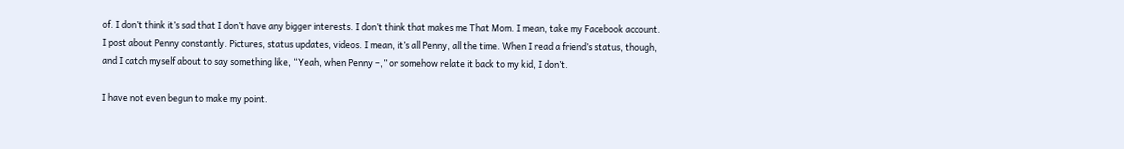of. I don’t think it’s sad that I don’t have any bigger interests. I don’t think that makes me That Mom. I mean, take my Facebook account. I post about Penny constantly. Pictures, status updates, videos. I mean, it’s all Penny, all the time. When I read a friend’s status, though, and I catch myself about to say something like, “Yeah, when Penny –,” or somehow relate it back to my kid, I don’t.

I have not even begun to make my point.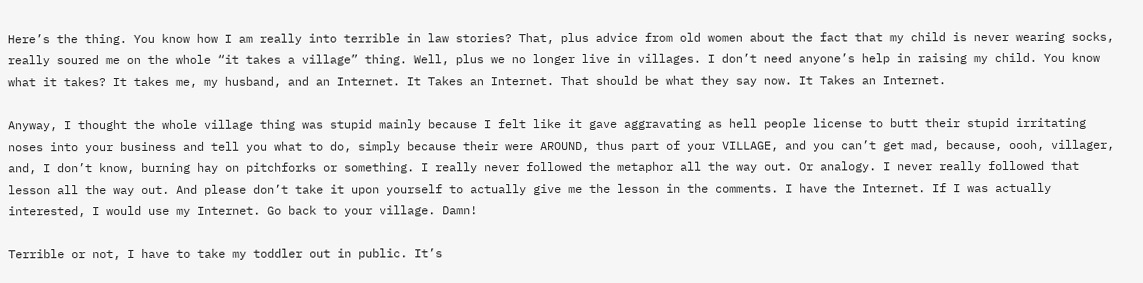Here’s the thing. You know how I am really into terrible in law stories? That, plus advice from old women about the fact that my child is never wearing socks, really soured me on the whole “it takes a village” thing. Well, plus we no longer live in villages. I don’t need anyone’s help in raising my child. You know what it takes? It takes me, my husband, and an Internet. It Takes an Internet. That should be what they say now. It Takes an Internet.

Anyway, I thought the whole village thing was stupid mainly because I felt like it gave aggravating as hell people license to butt their stupid irritating noses into your business and tell you what to do, simply because their were AROUND, thus part of your VILLAGE, and you can’t get mad, because, oooh, villager, and, I don’t know, burning hay on pitchforks or something. I really never followed the metaphor all the way out. Or analogy. I never really followed that lesson all the way out. And please don’t take it upon yourself to actually give me the lesson in the comments. I have the Internet. If I was actually interested, I would use my Internet. Go back to your village. Damn!

Terrible or not, I have to take my toddler out in public. It’s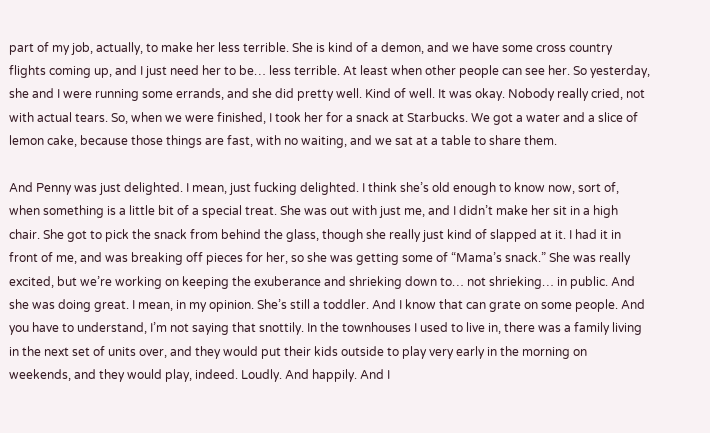part of my job, actually, to make her less terrible. She is kind of a demon, and we have some cross country flights coming up, and I just need her to be… less terrible. At least when other people can see her. So yesterday, she and I were running some errands, and she did pretty well. Kind of well. It was okay. Nobody really cried, not with actual tears. So, when we were finished, I took her for a snack at Starbucks. We got a water and a slice of lemon cake, because those things are fast, with no waiting, and we sat at a table to share them.

And Penny was just delighted. I mean, just fucking delighted. I think she’s old enough to know now, sort of, when something is a little bit of a special treat. She was out with just me, and I didn’t make her sit in a high chair. She got to pick the snack from behind the glass, though she really just kind of slapped at it. I had it in front of me, and was breaking off pieces for her, so she was getting some of “Mama’s snack.” She was really excited, but we’re working on keeping the exuberance and shrieking down to… not shrieking… in public. And she was doing great. I mean, in my opinion. She’s still a toddler. And I know that can grate on some people. And you have to understand, I’m not saying that snottily. In the townhouses I used to live in, there was a family living in the next set of units over, and they would put their kids outside to play very early in the morning on weekends, and they would play, indeed. Loudly. And happily. And I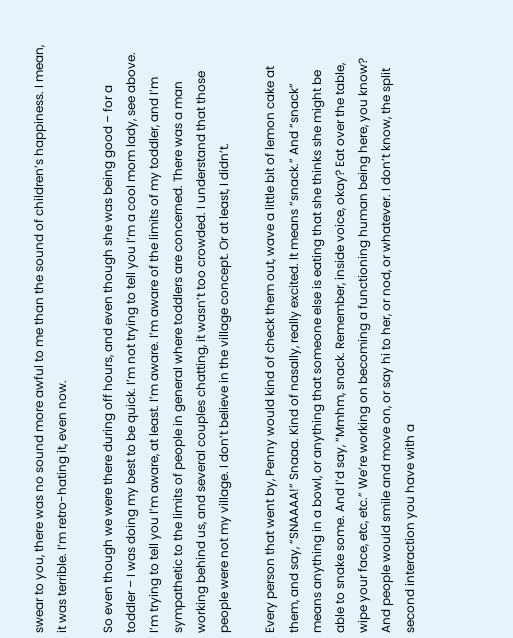swear to you, there was no sound more awful to me than the sound of children’s happiness. I mean, it was terrible. I’m retro-hating it, even now.

So even though we were there during off hours, and even though she was being good – for a toddler – I was doing my best to be quick. I’m not trying to tell you I’m a cool mom lady, see above. I’m trying to tell you I’m aware, at least. I’m aware. I’m aware of the limits of my toddler, and I’m sympathetic to the limits of people in general where toddlers are concerned. There was a man working behind us, and several couples chatting, it wasn’t too crowded. I understand that those people were not my village. I don’t believe in the village concept. Or at least, I didn’t.

Every person that went by, Penny would kind of check them out, wave a little bit of lemon cake at them, and say, “SNAAAA!” Snaaa. Kind of nasally, really excited. It means “snack.” And “snack” means anything in a bowl, or anything that someone else is eating that she thinks she might be able to snake some. And I’d say, “Mmhm, snack. Remember, inside voice, okay? Eat over the table, wipe your face, etc, etc.” We’re working on becoming a functioning human being here, you know? And people would smile and move on, or say hi to her, or nod, or whatever. I don’t know, the split second interaction you have with a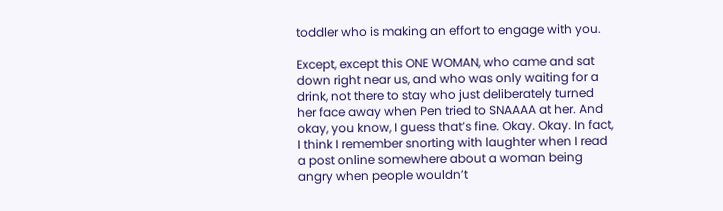toddler who is making an effort to engage with you.

Except, except this ONE WOMAN, who came and sat down right near us, and who was only waiting for a drink, not there to stay who just deliberately turned her face away when Pen tried to SNAAAA at her. And okay, you know, I guess that’s fine. Okay. Okay. In fact, I think I remember snorting with laughter when I read a post online somewhere about a woman being angry when people wouldn’t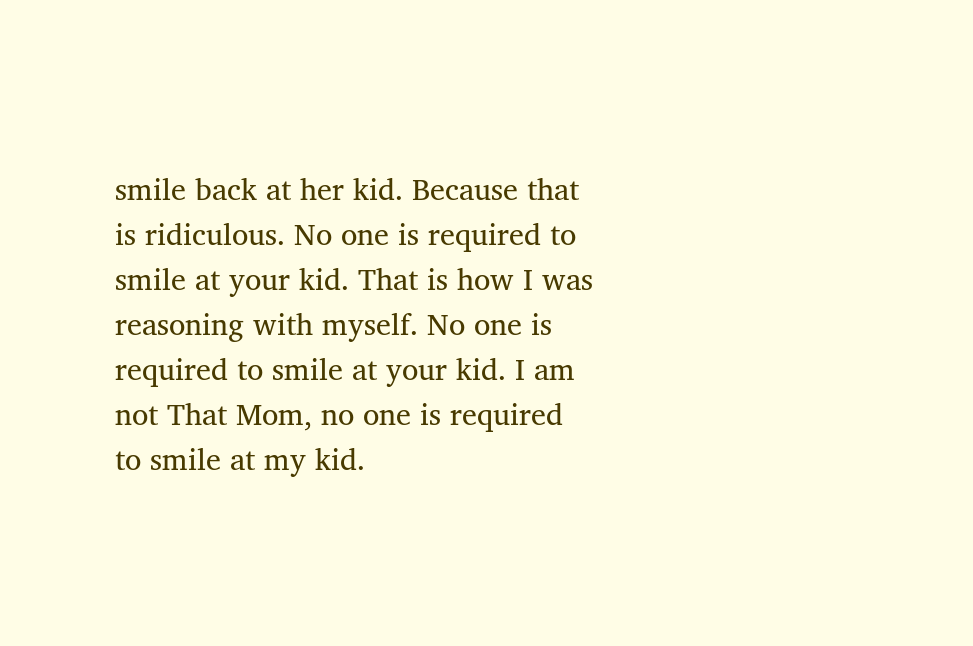smile back at her kid. Because that is ridiculous. No one is required to smile at your kid. That is how I was reasoning with myself. No one is required to smile at your kid. I am not That Mom, no one is required to smile at my kid.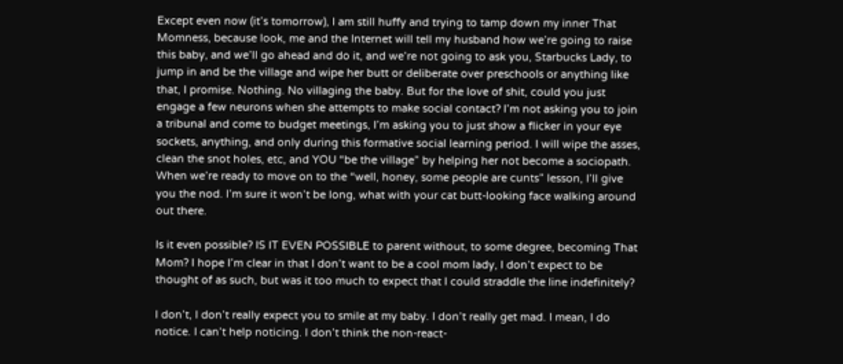Except even now (it’s tomorrow), I am still huffy and trying to tamp down my inner That Momness, because look, me and the Internet will tell my husband how we’re going to raise this baby, and we’ll go ahead and do it, and we’re not going to ask you, Starbucks Lady, to jump in and be the village and wipe her butt or deliberate over preschools or anything like that, I promise. Nothing. No villaging the baby. But for the love of shit, could you just engage a few neurons when she attempts to make social contact? I’m not asking you to join a tribunal and come to budget meetings, I’m asking you to just show a flicker in your eye sockets, anything, and only during this formative social learning period. I will wipe the asses, clean the snot holes, etc, and YOU “be the village” by helping her not become a sociopath. When we’re ready to move on to the “well, honey, some people are cunts” lesson, I’ll give you the nod. I’m sure it won’t be long, what with your cat butt-looking face walking around out there.

Is it even possible? IS IT EVEN POSSIBLE to parent without, to some degree, becoming That Mom? I hope I’m clear in that I don’t want to be a cool mom lady, I don’t expect to be thought of as such, but was it too much to expect that I could straddle the line indefinitely?

I don’t, I don’t really expect you to smile at my baby. I don’t really get mad. I mean, I do notice. I can’t help noticing. I don’t think the non-react-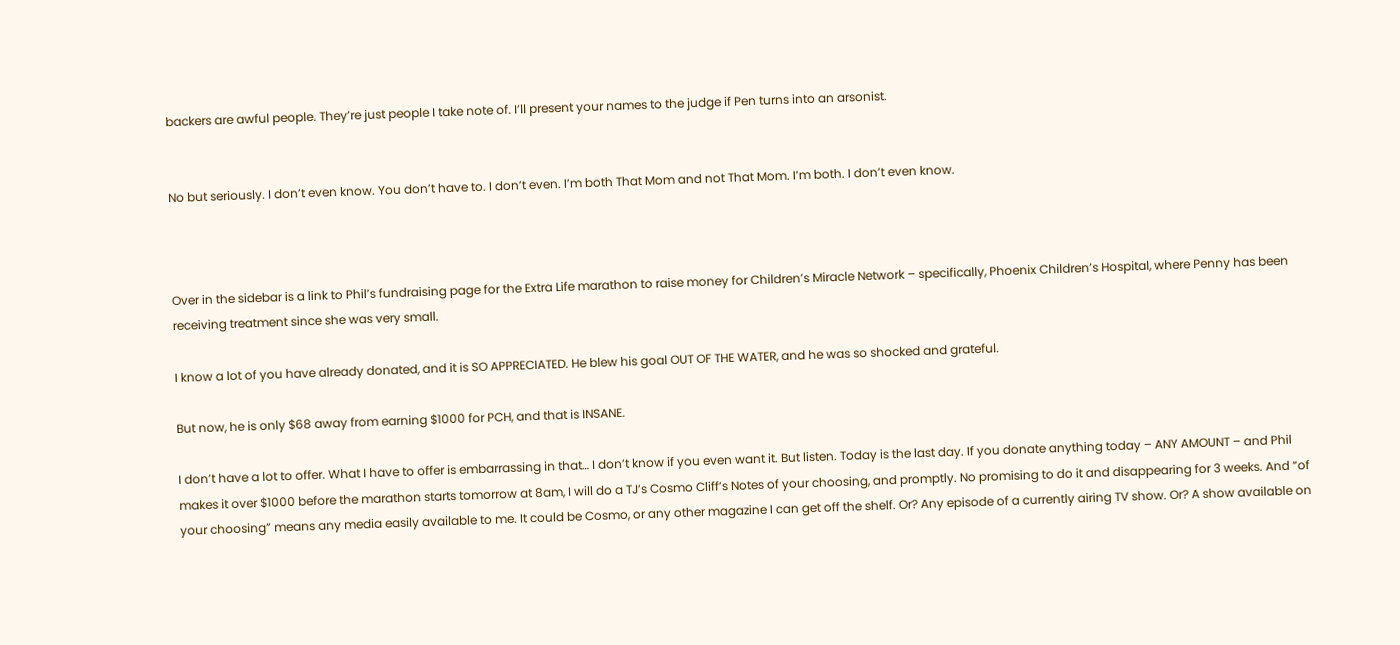backers are awful people. They’re just people I take note of. I’ll present your names to the judge if Pen turns into an arsonist.


No but seriously. I don’t even know. You don’t have to. I don’t even. I’m both That Mom and not That Mom. I’m both. I don’t even know.



Over in the sidebar is a link to Phil’s fundraising page for the Extra Life marathon to raise money for Children’s Miracle Network – specifically, Phoenix Children’s Hospital, where Penny has been receiving treatment since she was very small.

I know a lot of you have already donated, and it is SO APPRECIATED. He blew his goal OUT OF THE WATER, and he was so shocked and grateful.

But now, he is only $68 away from earning $1000 for PCH, and that is INSANE.

I don’t have a lot to offer. What I have to offer is embarrassing in that… I don’t know if you even want it. But listen. Today is the last day. If you donate anything today – ANY AMOUNT – and Phil makes it over $1000 before the marathon starts tomorrow at 8am, I will do a TJ’s Cosmo Cliff’s Notes of your choosing, and promptly. No promising to do it and disappearing for 3 weeks. And “of your choosing” means any media easily available to me. It could be Cosmo, or any other magazine I can get off the shelf. Or? Any episode of a currently airing TV show. Or? A show available on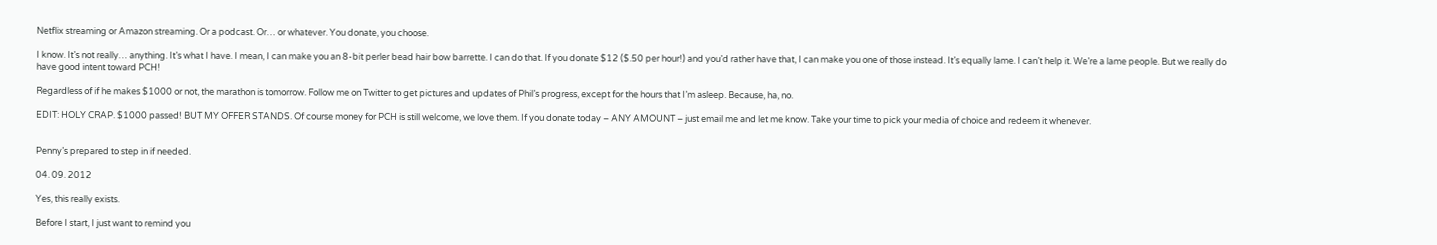Netflix streaming or Amazon streaming. Or a podcast. Or… or whatever. You donate, you choose.

I know. It’s not really… anything. It’s what I have. I mean, I can make you an 8-bit perler bead hair bow barrette. I can do that. If you donate $12 ($.50 per hour!) and you’d rather have that, I can make you one of those instead. It’s equally lame. I can’t help it. We’re a lame people. But we really do have good intent toward PCH!

Regardless of if he makes $1000 or not, the marathon is tomorrow. Follow me on Twitter to get pictures and updates of Phil’s progress, except for the hours that I’m asleep. Because, ha, no.

EDIT: HOLY CRAP. $1000 passed! BUT MY OFFER STANDS. Of course money for PCH is still welcome, we love them. If you donate today – ANY AMOUNT – just email me and let me know. Take your time to pick your media of choice and redeem it whenever.


Penny’s prepared to step in if needed.

04. 09. 2012

Yes, this really exists.

Before I start, I just want to remind you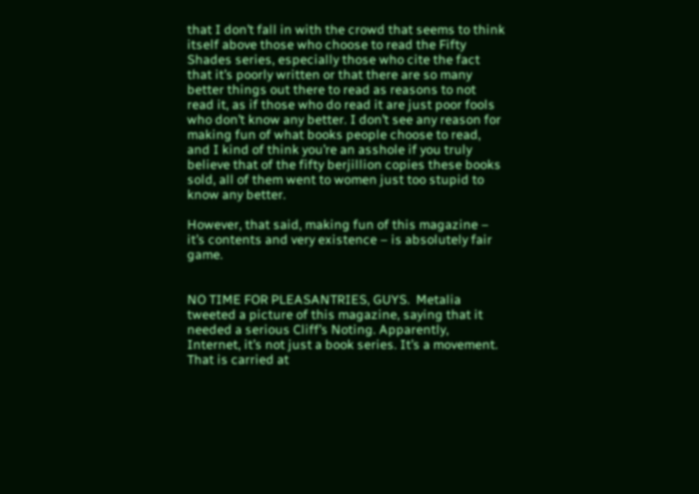that I don’t fall in with the crowd that seems to think itself above those who choose to read the Fifty Shades series, especially those who cite the fact that it’s poorly written or that there are so many better things out there to read as reasons to not read it, as if those who do read it are just poor fools who don’t know any better. I don’t see any reason for making fun of what books people choose to read, and I kind of think you’re an asshole if you truly believe that of the fifty berjillion copies these books sold, all of them went to women just too stupid to know any better.

However, that said, making fun of this magazine – it’s contents and very existence – is absolutely fair game.


NO TIME FOR PLEASANTRIES, GUYS.  Metalia tweeted a picture of this magazine, saying that it needed a serious Cliff’s Noting. Apparently, Internet, it’s not just a book series. It’s a movement. That is carried at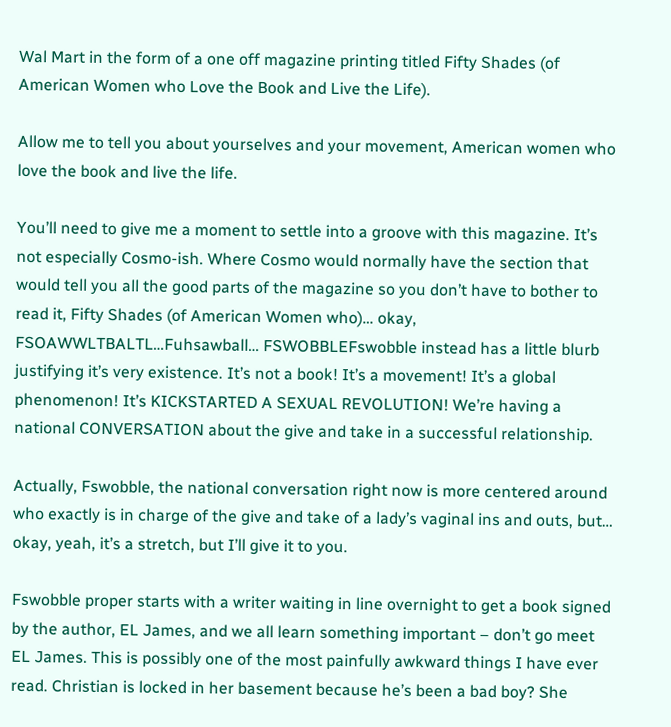Wal Mart in the form of a one off magazine printing titled Fifty Shades (of American Women who Love the Book and Live the Life).

Allow me to tell you about yourselves and your movement, American women who love the book and live the life.

You’ll need to give me a moment to settle into a groove with this magazine. It’s not especially Cosmo-ish. Where Cosmo would normally have the section that would tell you all the good parts of the magazine so you don’t have to bother to read it, Fifty Shades (of American Women who)… okay, FSOAWWLTBALTL…Fuhsawball… FSWOBBLEFswobble instead has a little blurb justifying it’s very existence. It’s not a book! It’s a movement! It’s a global phenomenon! It’s KICKSTARTED A SEXUAL REVOLUTION! We’re having a national CONVERSATION about the give and take in a successful relationship.

Actually, Fswobble, the national conversation right now is more centered around who exactly is in charge of the give and take of a lady’s vaginal ins and outs, but… okay, yeah, it’s a stretch, but I’ll give it to you.

Fswobble proper starts with a writer waiting in line overnight to get a book signed by the author, EL James, and we all learn something important – don’t go meet EL James. This is possibly one of the most painfully awkward things I have ever read. Christian is locked in her basement because he’s been a bad boy? She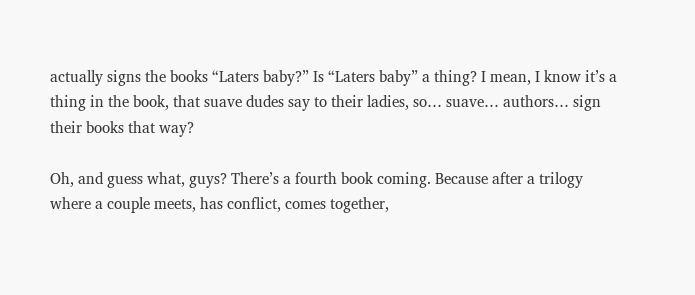actually signs the books “Laters baby?” Is “Laters baby” a thing? I mean, I know it’s a thing in the book, that suave dudes say to their ladies, so… suave… authors… sign their books that way?

Oh, and guess what, guys? There’s a fourth book coming. Because after a trilogy where a couple meets, has conflict, comes together,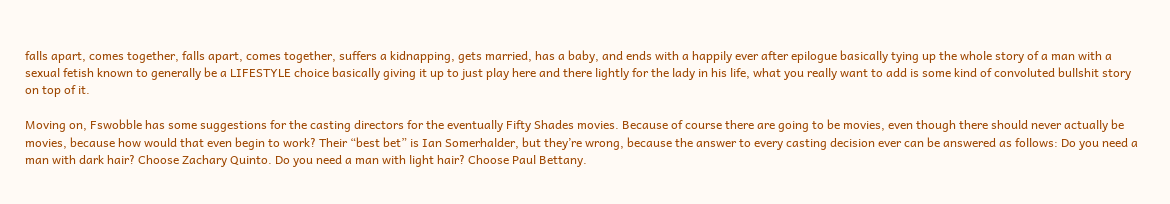falls apart, comes together, falls apart, comes together, suffers a kidnapping, gets married, has a baby, and ends with a happily ever after epilogue basically tying up the whole story of a man with a sexual fetish known to generally be a LIFESTYLE choice basically giving it up to just play here and there lightly for the lady in his life, what you really want to add is some kind of convoluted bullshit story on top of it.

Moving on, Fswobble has some suggestions for the casting directors for the eventually Fifty Shades movies. Because of course there are going to be movies, even though there should never actually be movies, because how would that even begin to work? Their “best bet” is Ian Somerhalder, but they’re wrong, because the answer to every casting decision ever can be answered as follows: Do you need a man with dark hair? Choose Zachary Quinto. Do you need a man with light hair? Choose Paul Bettany.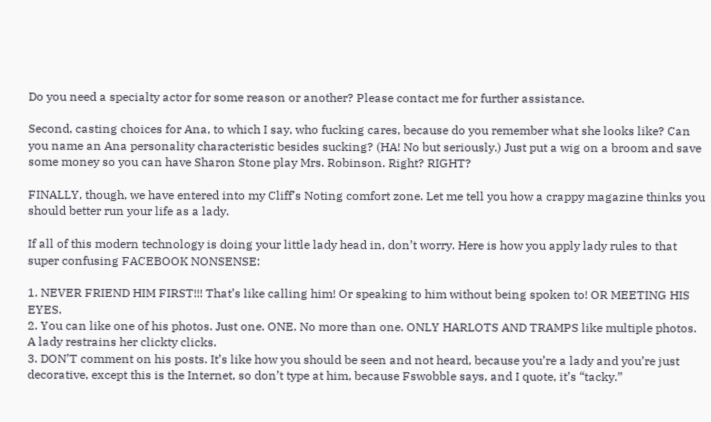Do you need a specialty actor for some reason or another? Please contact me for further assistance.

Second, casting choices for Ana, to which I say, who fucking cares, because do you remember what she looks like? Can you name an Ana personality characteristic besides sucking? (HA! No but seriously.) Just put a wig on a broom and save some money so you can have Sharon Stone play Mrs. Robinson. Right? RIGHT?

FINALLY, though, we have entered into my Cliff’s Noting comfort zone. Let me tell you how a crappy magazine thinks you should better run your life as a lady.

If all of this modern technology is doing your little lady head in, don’t worry. Here is how you apply lady rules to that super confusing FACEBOOK NONSENSE:

1. NEVER FRIEND HIM FIRST!!! That’s like calling him! Or speaking to him without being spoken to! OR MEETING HIS EYES.
2. You can like one of his photos. Just one. ONE. No more than one. ONLY HARLOTS AND TRAMPS like multiple photos. A lady restrains her clickty clicks.
3. DON’T comment on his posts. It’s like how you should be seen and not heard, because you’re a lady and you’re just decorative, except this is the Internet, so don’t type at him, because Fswobble says, and I quote, it’s “tacky.”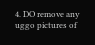4. DO remove any uggo pictures of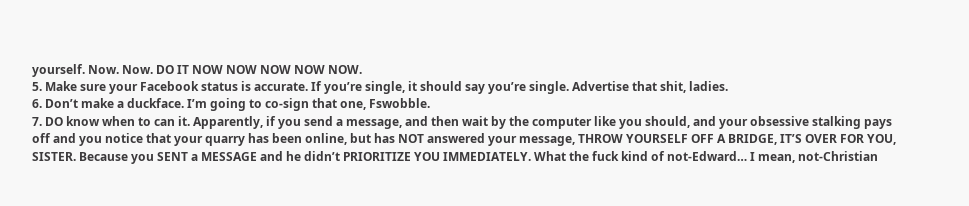yourself. Now. Now. DO IT NOW NOW NOW NOW NOW.
5. Make sure your Facebook status is accurate. If you’re single, it should say you’re single. Advertise that shit, ladies.
6. Don’t make a duckface. I’m going to co-sign that one, Fswobble.
7. DO know when to can it. Apparently, if you send a message, and then wait by the computer like you should, and your obsessive stalking pays off and you notice that your quarry has been online, but has NOT answered your message, THROW YOURSELF OFF A BRIDGE, IT’S OVER FOR YOU, SISTER. Because you SENT a MESSAGE and he didn’t PRIORITIZE YOU IMMEDIATELY. What the fuck kind of not-Edward… I mean, not-Christian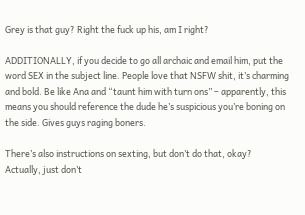Grey is that guy? Right the fuck up his, am I right?

ADDITIONALLY, if you decide to go all archaic and email him, put the word SEX in the subject line. People love that NSFW shit, it’s charming and bold. Be like Ana and “taunt him with turn ons” – apparently, this means you should reference the dude he’s suspicious you’re boning on the side. Gives guys raging boners.

There’s also instructions on sexting, but don’t do that, okay? Actually, just don’t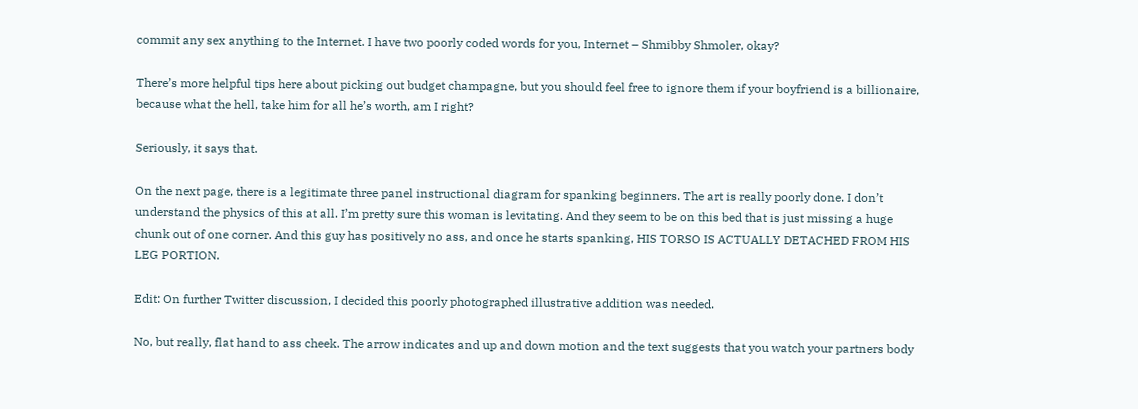commit any sex anything to the Internet. I have two poorly coded words for you, Internet – Shmibby Shmoler, okay?

There’s more helpful tips here about picking out budget champagne, but you should feel free to ignore them if your boyfriend is a billionaire, because what the hell, take him for all he’s worth, am I right?

Seriously, it says that.

On the next page, there is a legitimate three panel instructional diagram for spanking beginners. The art is really poorly done. I don’t understand the physics of this at all. I’m pretty sure this woman is levitating. And they seem to be on this bed that is just missing a huge chunk out of one corner. And this guy has positively no ass, and once he starts spanking, HIS TORSO IS ACTUALLY DETACHED FROM HIS LEG PORTION.

Edit: On further Twitter discussion, I decided this poorly photographed illustrative addition was needed.

No, but really, flat hand to ass cheek. The arrow indicates and up and down motion and the text suggests that you watch your partners body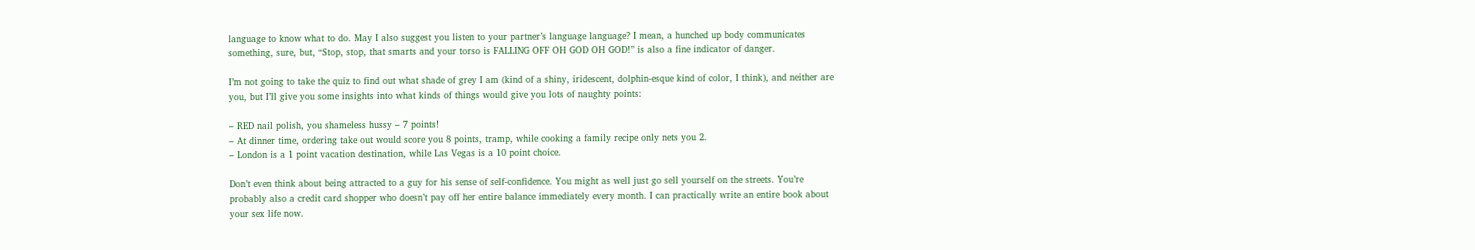language to know what to do. May I also suggest you listen to your partner’s language language? I mean, a hunched up body communicates something, sure, but, “Stop, stop, that smarts and your torso is FALLING OFF OH GOD OH GOD!” is also a fine indicator of danger.

I’m not going to take the quiz to find out what shade of grey I am (kind of a shiny, iridescent, dolphin-esque kind of color, I think), and neither are you, but I’ll give you some insights into what kinds of things would give you lots of naughty points:

– RED nail polish, you shameless hussy – 7 points!
– At dinner time, ordering take out would score you 8 points, tramp, while cooking a family recipe only nets you 2.
– London is a 1 point vacation destination, while Las Vegas is a 10 point choice.

Don’t even think about being attracted to a guy for his sense of self-confidence. You might as well just go sell yourself on the streets. You’re probably also a credit card shopper who doesn’t pay off her entire balance immediately every month. I can practically write an entire book about your sex life now.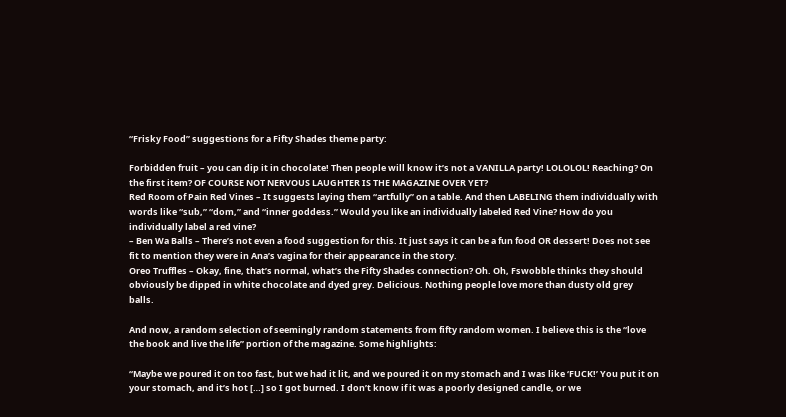“Frisky Food” suggestions for a Fifty Shades theme party:

Forbidden fruit – you can dip it in chocolate! Then people will know it’s not a VANILLA party! LOLOLOL! Reaching? On the first item? OF COURSE NOT NERVOUS LAUGHTER IS THE MAGAZINE OVER YET?
Red Room of Pain Red Vines – It suggests laying them “artfully” on a table. And then LABELING them individually with words like “sub,” “dom,” and “inner goddess.” Would you like an individually labeled Red Vine? How do you individually label a red vine?
– Ben Wa Balls – There’s not even a food suggestion for this. It just says it can be a fun food OR dessert! Does not see fit to mention they were in Ana’s vagina for their appearance in the story.
Oreo Truffles – Okay, fine, that’s normal, what’s the Fifty Shades connection? Oh. Oh, Fswobble thinks they should obviously be dipped in white chocolate and dyed grey. Delicious. Nothing people love more than dusty old grey balls.

And now, a random selection of seemingly random statements from fifty random women. I believe this is the “love the book and live the life” portion of the magazine. Some highlights:

“Maybe we poured it on too fast, but we had it lit, and we poured it on my stomach and I was like ‘FUCK!’ You put it on your stomach, and it’s hot […] so I got burned. I don’t know if it was a poorly designed candle, or we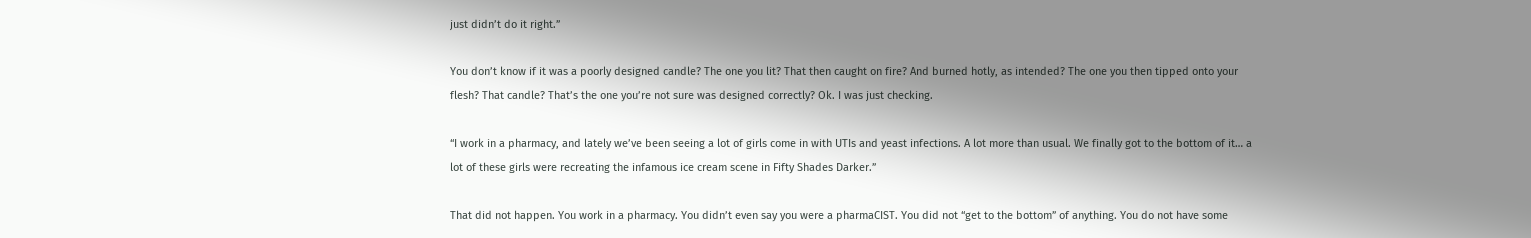just didn’t do it right.”

You don’t know if it was a poorly designed candle? The one you lit? That then caught on fire? And burned hotly, as intended? The one you then tipped onto your flesh? That candle? That’s the one you’re not sure was designed correctly? Ok. I was just checking.

“I work in a pharmacy, and lately we’ve been seeing a lot of girls come in with UTIs and yeast infections. A lot more than usual. We finally got to the bottom of it… a lot of these girls were recreating the infamous ice cream scene in Fifty Shades Darker.”

That did not happen. You work in a pharmacy. You didn’t even say you were a pharmaCIST. You did not “get to the bottom” of anything. You do not have some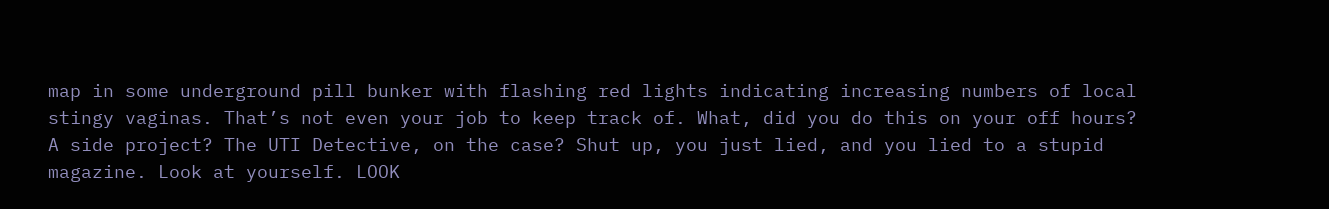map in some underground pill bunker with flashing red lights indicating increasing numbers of local stingy vaginas. That’s not even your job to keep track of. What, did you do this on your off hours? A side project? The UTI Detective, on the case? Shut up, you just lied, and you lied to a stupid magazine. Look at yourself. LOOK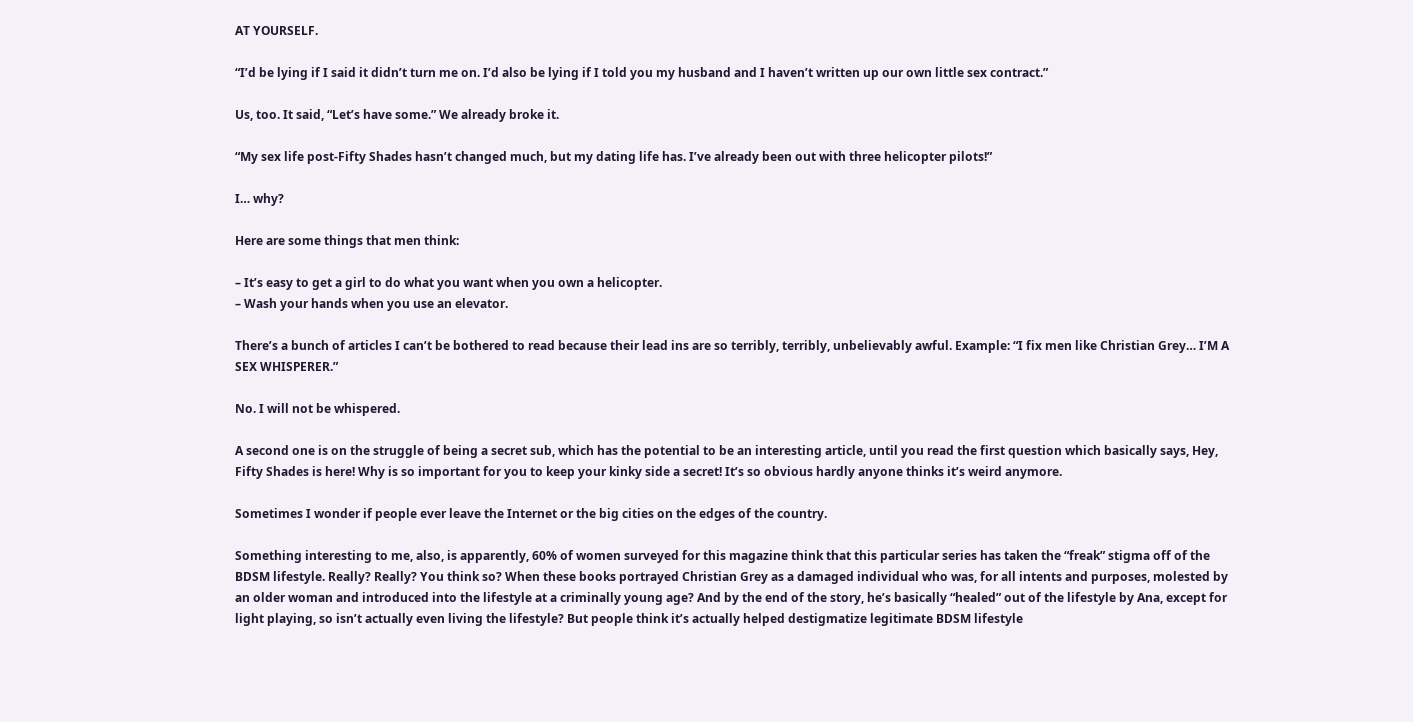AT YOURSELF.

“I’d be lying if I said it didn’t turn me on. I’d also be lying if I told you my husband and I haven’t written up our own little sex contract.”

Us, too. It said, “Let’s have some.” We already broke it.

“My sex life post-Fifty Shades hasn’t changed much, but my dating life has. I’ve already been out with three helicopter pilots!”

I… why?

Here are some things that men think:

– It’s easy to get a girl to do what you want when you own a helicopter.
– Wash your hands when you use an elevator.

There’s a bunch of articles I can’t be bothered to read because their lead ins are so terribly, terribly, unbelievably awful. Example: “I fix men like Christian Grey… I’M A SEX WHISPERER.”

No. I will not be whispered.

A second one is on the struggle of being a secret sub, which has the potential to be an interesting article, until you read the first question which basically says, Hey, Fifty Shades is here! Why is so important for you to keep your kinky side a secret! It’s so obvious hardly anyone thinks it’s weird anymore.

Sometimes I wonder if people ever leave the Internet or the big cities on the edges of the country.

Something interesting to me, also, is apparently, 60% of women surveyed for this magazine think that this particular series has taken the “freak” stigma off of the BDSM lifestyle. Really? Really? You think so? When these books portrayed Christian Grey as a damaged individual who was, for all intents and purposes, molested by an older woman and introduced into the lifestyle at a criminally young age? And by the end of the story, he’s basically “healed” out of the lifestyle by Ana, except for light playing, so isn’t actually even living the lifestyle? But people think it’s actually helped destigmatize legitimate BDSM lifestyle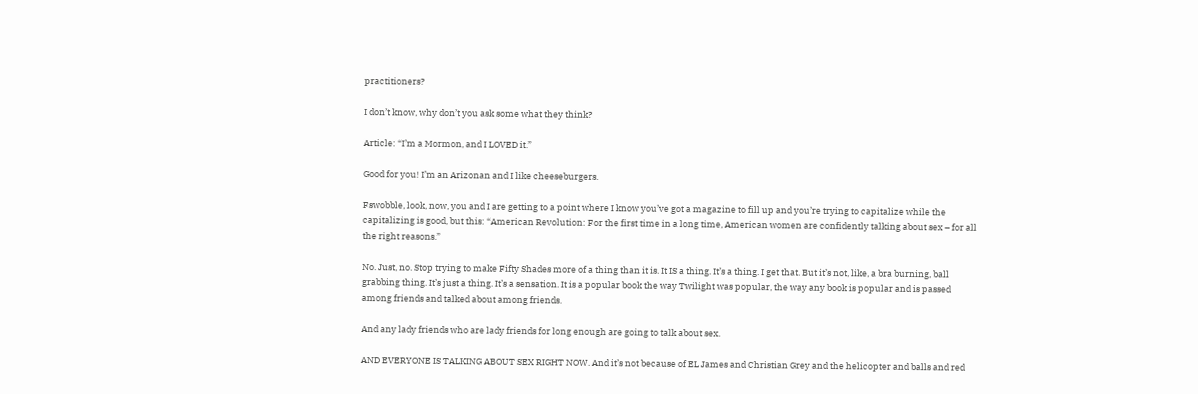practitioners?

I don’t know, why don’t you ask some what they think?

Article: “I’m a Mormon, and I LOVED it.”

Good for you! I’m an Arizonan and I like cheeseburgers.

Fswobble, look, now, you and I are getting to a point where I know you’ve got a magazine to fill up and you’re trying to capitalize while the capitalizing is good, but this: “American Revolution: For the first time in a long time, American women are confidently talking about sex – for all the right reasons.”

No. Just, no. Stop trying to make Fifty Shades more of a thing than it is. It IS a thing. It’s a thing. I get that. But it’s not, like, a bra burning, ball grabbing thing. It’s just a thing. It’s a sensation. It is a popular book the way Twilight was popular, the way any book is popular and is passed among friends and talked about among friends.

And any lady friends who are lady friends for long enough are going to talk about sex.

AND EVERYONE IS TALKING ABOUT SEX RIGHT NOW. And it’s not because of EL James and Christian Grey and the helicopter and balls and red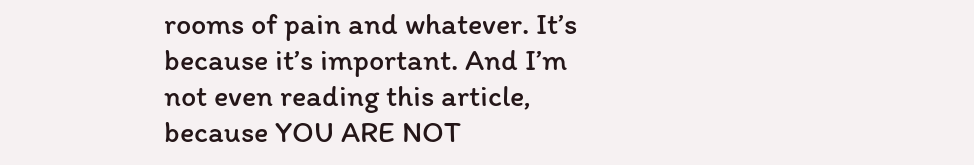rooms of pain and whatever. It’s because it’s important. And I’m not even reading this article, because YOU ARE NOT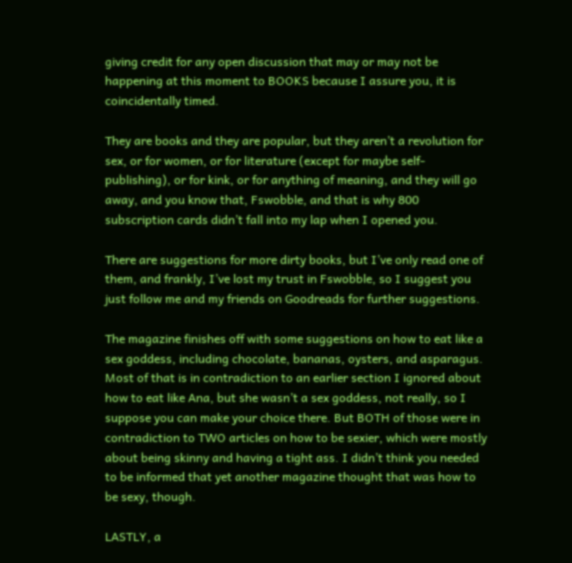giving credit for any open discussion that may or may not be happening at this moment to BOOKS because I assure you, it is coincidentally timed.

They are books and they are popular, but they aren’t a revolution for sex, or for women, or for literature (except for maybe self-publishing), or for kink, or for anything of meaning, and they will go away, and you know that, Fswobble, and that is why 800 subscription cards didn’t fall into my lap when I opened you.

There are suggestions for more dirty books, but I’ve only read one of them, and frankly, I’ve lost my trust in Fswobble, so I suggest you just follow me and my friends on Goodreads for further suggestions.

The magazine finishes off with some suggestions on how to eat like a sex goddess, including chocolate, bananas, oysters, and asparagus. Most of that is in contradiction to an earlier section I ignored about how to eat like Ana, but she wasn’t a sex goddess, not really, so I suppose you can make your choice there. But BOTH of those were in contradiction to TWO articles on how to be sexier, which were mostly about being skinny and having a tight ass. I didn’t think you needed to be informed that yet another magazine thought that was how to be sexy, though.

LASTLY, a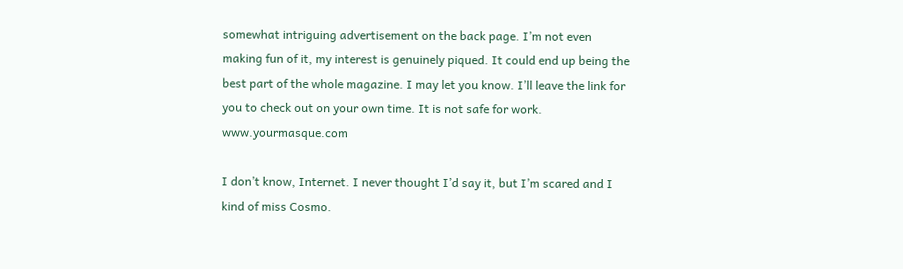somewhat intriguing advertisement on the back page. I’m not even making fun of it, my interest is genuinely piqued. It could end up being the best part of the whole magazine. I may let you know. I’ll leave the link for you to check out on your own time. It is not safe for work. www.yourmasque.com

I don’t know, Internet. I never thought I’d say it, but I’m scared and I kind of miss Cosmo.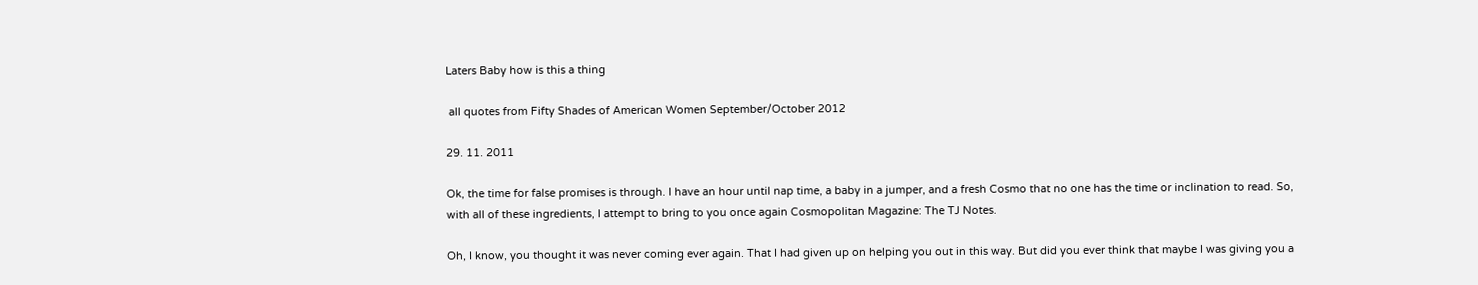Laters Baby how is this a thing

 all quotes from Fifty Shades of American Women September/October 2012

29. 11. 2011

Ok, the time for false promises is through. I have an hour until nap time, a baby in a jumper, and a fresh Cosmo that no one has the time or inclination to read. So, with all of these ingredients, I attempt to bring to you once again Cosmopolitan Magazine: The TJ Notes.

Oh, I know, you thought it was never coming ever again. That I had given up on helping you out in this way. But did you ever think that maybe I was giving you a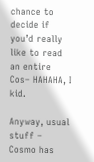chance to decide if you’d really like to read an entire Cos– HAHAHA, I kid.

Anyway, usual stuff – Cosmo has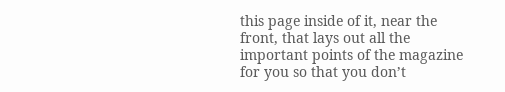this page inside of it, near the front, that lays out all the important points of the magazine for you so that you don’t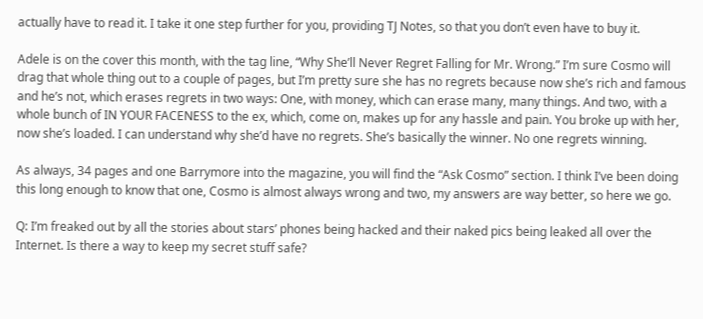actually have to read it. I take it one step further for you, providing TJ Notes, so that you don’t even have to buy it.

Adele is on the cover this month, with the tag line, “Why She’ll Never Regret Falling for Mr. Wrong.” I’m sure Cosmo will drag that whole thing out to a couple of pages, but I’m pretty sure she has no regrets because now she’s rich and famous and he’s not, which erases regrets in two ways: One, with money, which can erase many, many things. And two, with a whole bunch of IN YOUR FACENESS to the ex, which, come on, makes up for any hassle and pain. You broke up with her, now she’s loaded. I can understand why she’d have no regrets. She’s basically the winner. No one regrets winning.

As always, 34 pages and one Barrymore into the magazine, you will find the “Ask Cosmo” section. I think I’ve been doing this long enough to know that one, Cosmo is almost always wrong and two, my answers are way better, so here we go.

Q: I’m freaked out by all the stories about stars’ phones being hacked and their naked pics being leaked all over the Internet. Is there a way to keep my secret stuff safe?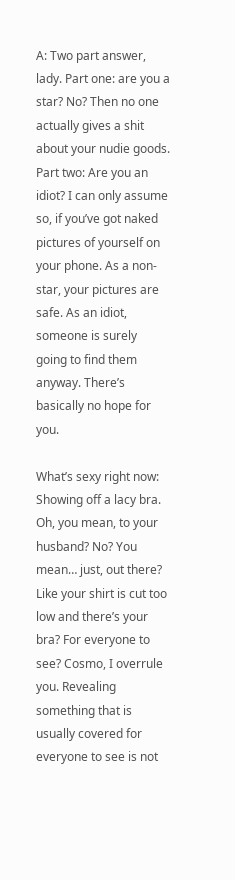A: Two part answer, lady. Part one: are you a star? No? Then no one actually gives a shit about your nudie goods. Part two: Are you an idiot? I can only assume so, if you’ve got naked pictures of yourself on your phone. As a non-star, your pictures are safe. As an idiot, someone is surely going to find them anyway. There’s basically no hope for you.

What’s sexy right now: Showing off a lacy bra. Oh, you mean, to your husband? No? You mean… just, out there? Like your shirt is cut too low and there’s your bra? For everyone to see? Cosmo, I overrule you. Revealing something that is usually covered for everyone to see is not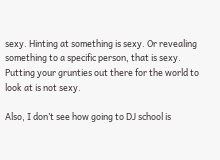sexy. Hinting at something is sexy. Or revealing something to a specific person, that is sexy. Putting your grunties out there for the world to look at is not sexy.

Also, I don’t see how going to DJ school is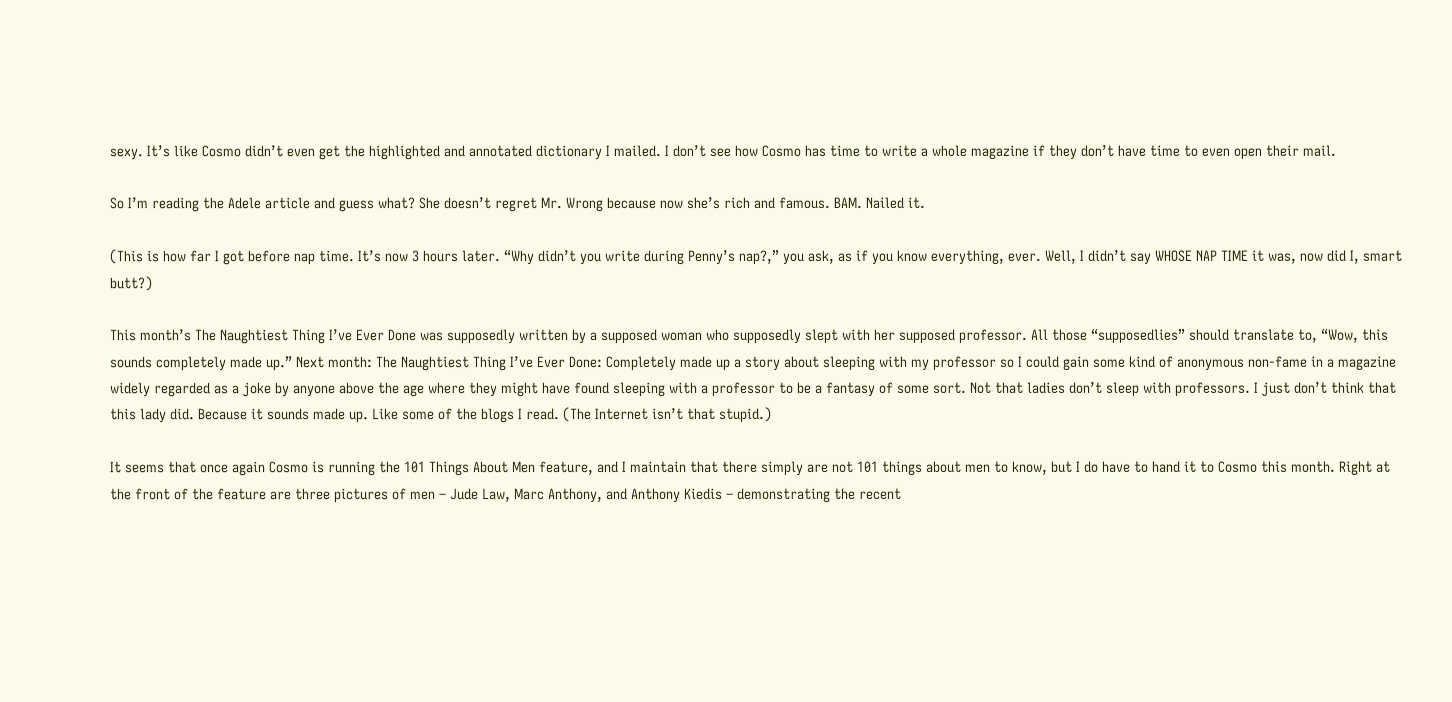sexy. It’s like Cosmo didn’t even get the highlighted and annotated dictionary I mailed. I don’t see how Cosmo has time to write a whole magazine if they don’t have time to even open their mail.

So I’m reading the Adele article and guess what? She doesn’t regret Mr. Wrong because now she’s rich and famous. BAM. Nailed it.

(This is how far I got before nap time. It’s now 3 hours later. “Why didn’t you write during Penny’s nap?,” you ask, as if you know everything, ever. Well, I didn’t say WHOSE NAP TIME it was, now did I, smart butt?)

This month’s The Naughtiest Thing I’ve Ever Done was supposedly written by a supposed woman who supposedly slept with her supposed professor. All those “supposedlies” should translate to, “Wow, this sounds completely made up.” Next month: The Naughtiest Thing I’ve Ever Done: Completely made up a story about sleeping with my professor so I could gain some kind of anonymous non-fame in a magazine widely regarded as a joke by anyone above the age where they might have found sleeping with a professor to be a fantasy of some sort. Not that ladies don’t sleep with professors. I just don’t think that this lady did. Because it sounds made up. Like some of the blogs I read. (The Internet isn’t that stupid.)

It seems that once again Cosmo is running the 101 Things About Men feature, and I maintain that there simply are not 101 things about men to know, but I do have to hand it to Cosmo this month. Right at the front of the feature are three pictures of men – Jude Law, Marc Anthony, and Anthony Kiedis – demonstrating the recent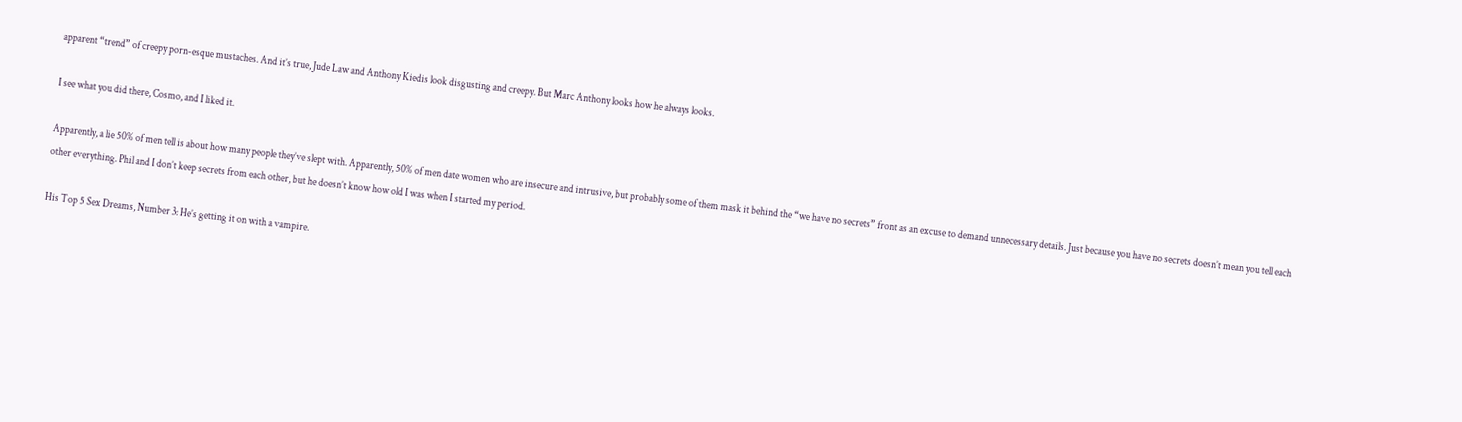apparent “trend” of creepy porn-esque mustaches. And it’s true, Jude Law and Anthony Kiedis look disgusting and creepy. But Marc Anthony looks how he always looks.

I see what you did there, Cosmo, and I liked it.

Apparently, a lie 50% of men tell is about how many people they’ve slept with. Apparently, 50% of men date women who are insecure and intrusive, but probably some of them mask it behind the “we have no secrets” front as an excuse to demand unnecessary details. Just because you have no secrets doesn’t mean you tell each other everything. Phil and I don’t keep secrets from each other, but he doesn’t know how old I was when I started my period.

His Top 5 Sex Dreams, Number 3: He’s getting it on with a vampire.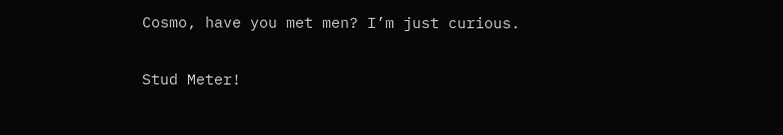Cosmo, have you met men? I’m just curious.

Stud Meter!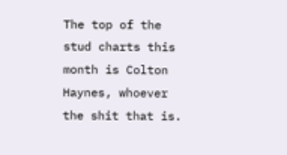The top of the stud charts this month is Colton Haynes, whoever the shit that is.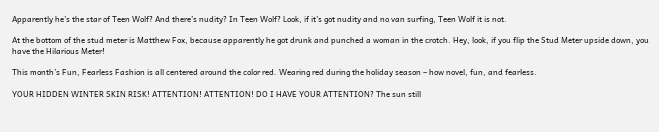Apparently he’s the star of Teen Wolf? And there’s nudity? In Teen Wolf? Look, if it’s got nudity and no van surfing, Teen Wolf it is not.

At the bottom of the stud meter is Matthew Fox, because apparently he got drunk and punched a woman in the crotch. Hey, look, if you flip the Stud Meter upside down, you have the Hilarious Meter!

This month’s Fun, Fearless Fashion is all centered around the color red. Wearing red during the holiday season – how novel, fun, and fearless.

YOUR HIDDEN WINTER SKIN RISK! ATTENTION! ATTENTION! DO I HAVE YOUR ATTENTION? The sun still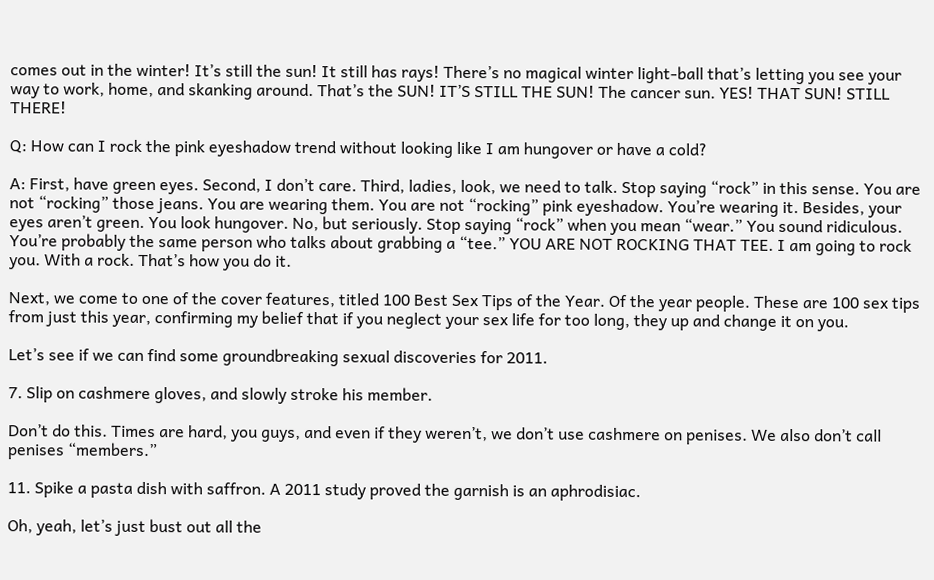comes out in the winter! It’s still the sun! It still has rays! There’s no magical winter light-ball that’s letting you see your way to work, home, and skanking around. That’s the SUN! IT’S STILL THE SUN! The cancer sun. YES! THAT SUN! STILL THERE!

Q: How can I rock the pink eyeshadow trend without looking like I am hungover or have a cold?

A: First, have green eyes. Second, I don’t care. Third, ladies, look, we need to talk. Stop saying “rock” in this sense. You are not “rocking” those jeans. You are wearing them. You are not “rocking” pink eyeshadow. You’re wearing it. Besides, your eyes aren’t green. You look hungover. No, but seriously. Stop saying “rock” when you mean “wear.” You sound ridiculous. You’re probably the same person who talks about grabbing a “tee.” YOU ARE NOT ROCKING THAT TEE. I am going to rock you. With a rock. That’s how you do it.

Next, we come to one of the cover features, titled 100 Best Sex Tips of the Year. Of the year people. These are 100 sex tips from just this year, confirming my belief that if you neglect your sex life for too long, they up and change it on you.

Let’s see if we can find some groundbreaking sexual discoveries for 2011.

7. Slip on cashmere gloves, and slowly stroke his member.

Don’t do this. Times are hard, you guys, and even if they weren’t, we don’t use cashmere on penises. We also don’t call penises “members.”

11. Spike a pasta dish with saffron. A 2011 study proved the garnish is an aphrodisiac.

Oh, yeah, let’s just bust out all the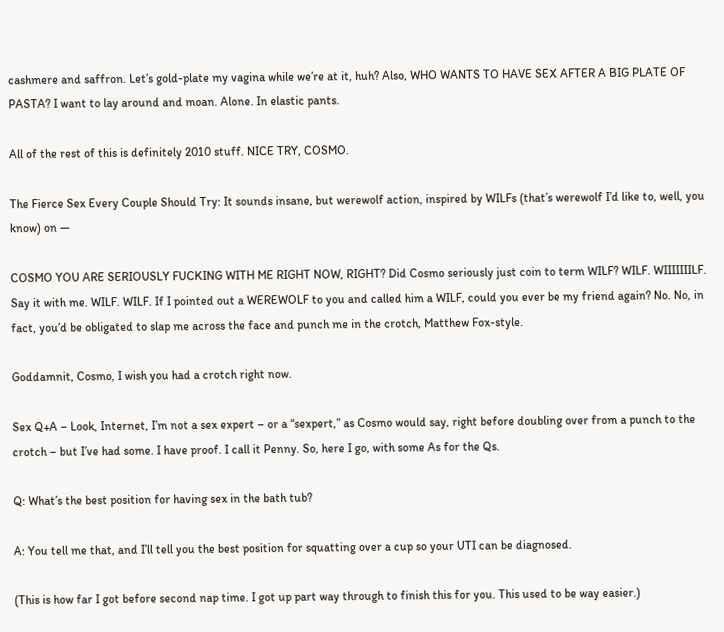cashmere and saffron. Let’s gold-plate my vagina while we’re at it, huh? Also, WHO WANTS TO HAVE SEX AFTER A BIG PLATE OF PASTA? I want to lay around and moan. Alone. In elastic pants.

All of the rest of this is definitely 2010 stuff. NICE TRY, COSMO.

The Fierce Sex Every Couple Should Try: It sounds insane, but werewolf action, inspired by WILFs (that’s werewolf I’d like to, well, you know) on —

COSMO YOU ARE SERIOUSLY FUCKING WITH ME RIGHT NOW, RIGHT? Did Cosmo seriously just coin to term WILF? WILF. WIIIIIIILF. Say it with me. WILF. WILF. If I pointed out a WEREWOLF to you and called him a WILF, could you ever be my friend again? No. No, in fact, you’d be obligated to slap me across the face and punch me in the crotch, Matthew Fox-style.

Goddamnit, Cosmo, I wish you had a crotch right now.

Sex Q+A – Look, Internet, I’m not a sex expert – or a “sexpert,” as Cosmo would say, right before doubling over from a punch to the crotch – but I’ve had some. I have proof. I call it Penny. So, here I go, with some As for the Qs.

Q: What’s the best position for having sex in the bath tub?

A: You tell me that, and I’ll tell you the best position for squatting over a cup so your UTI can be diagnosed.

(This is how far I got before second nap time. I got up part way through to finish this for you. This used to be way easier.)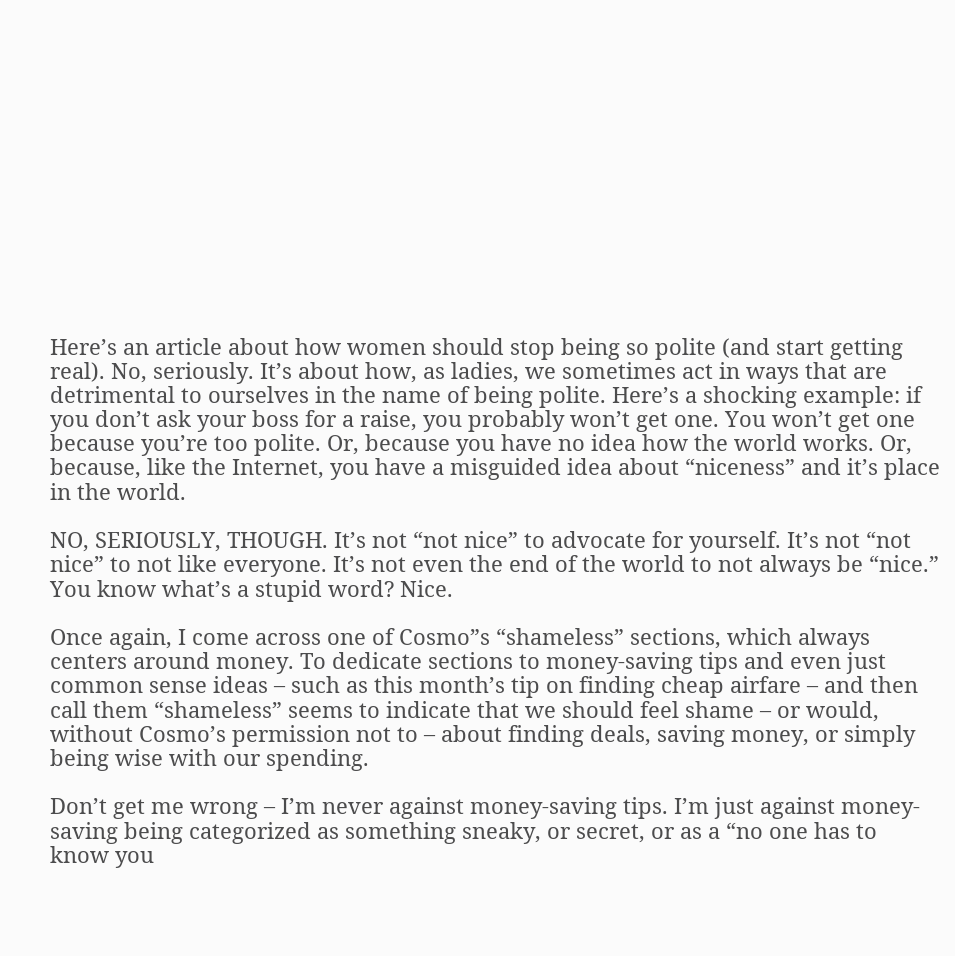Here’s an article about how women should stop being so polite (and start getting real). No, seriously. It’s about how, as ladies, we sometimes act in ways that are detrimental to ourselves in the name of being polite. Here’s a shocking example: if you don’t ask your boss for a raise, you probably won’t get one. You won’t get one because you’re too polite. Or, because you have no idea how the world works. Or, because, like the Internet, you have a misguided idea about “niceness” and it’s place in the world.

NO, SERIOUSLY, THOUGH. It’s not “not nice” to advocate for yourself. It’s not “not nice” to not like everyone. It’s not even the end of the world to not always be “nice.” You know what’s a stupid word? Nice.

Once again, I come across one of Cosmo”s “shameless” sections, which always centers around money. To dedicate sections to money-saving tips and even just common sense ideas – such as this month’s tip on finding cheap airfare – and then call them “shameless” seems to indicate that we should feel shame – or would, without Cosmo’s permission not to – about finding deals, saving money, or simply being wise with our spending.

Don’t get me wrong – I’m never against money-saving tips. I’m just against money-saving being categorized as something sneaky, or secret, or as a “no one has to know you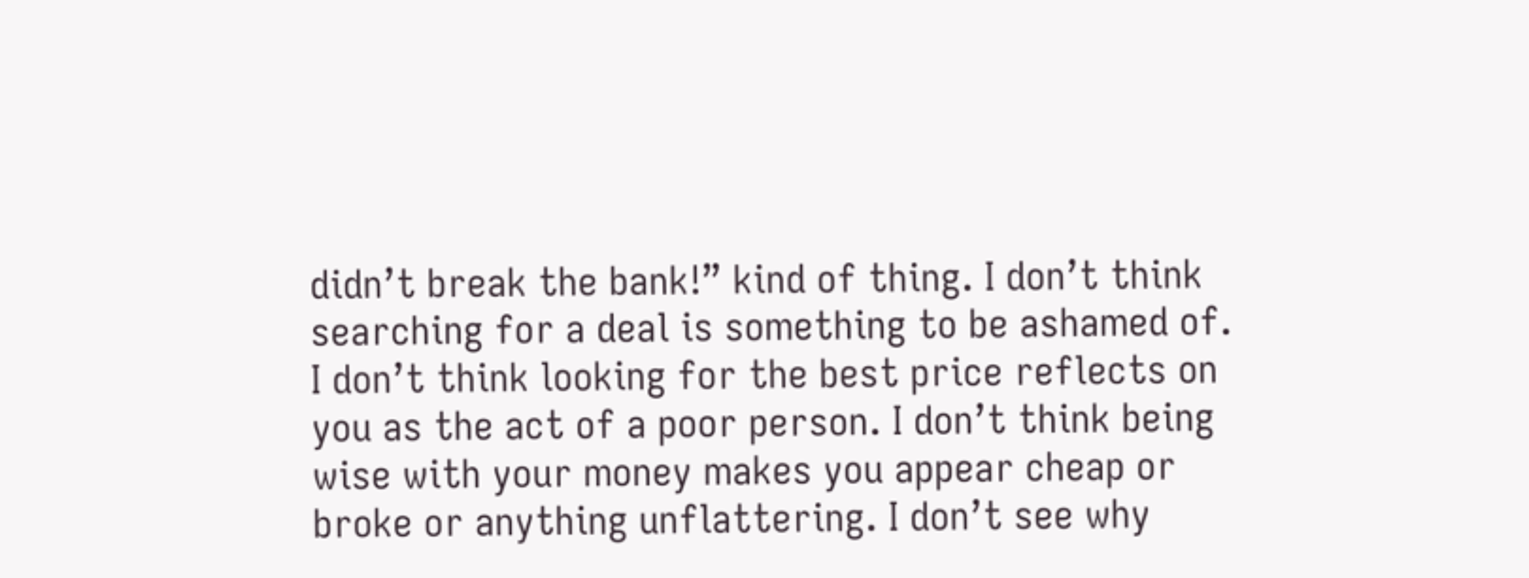didn’t break the bank!” kind of thing. I don’t think searching for a deal is something to be ashamed of. I don’t think looking for the best price reflects on you as the act of a poor person. I don’t think being wise with your money makes you appear cheap or broke or anything unflattering. I don’t see why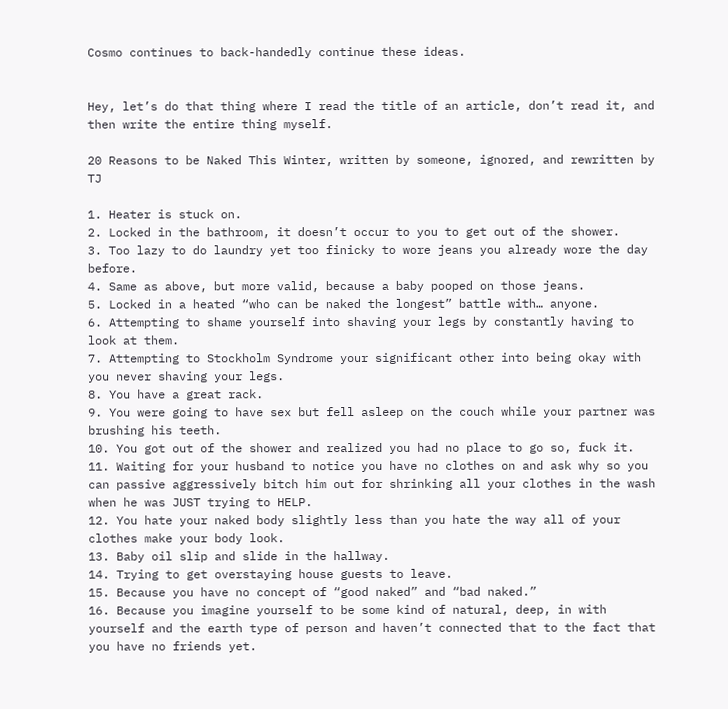Cosmo continues to back-handedly continue these ideas.


Hey, let’s do that thing where I read the title of an article, don’t read it, and then write the entire thing myself.

20 Reasons to be Naked This Winter, written by someone, ignored, and rewritten by TJ

1. Heater is stuck on.
2. Locked in the bathroom, it doesn’t occur to you to get out of the shower.
3. Too lazy to do laundry yet too finicky to wore jeans you already wore the day before.
4. Same as above, but more valid, because a baby pooped on those jeans.
5. Locked in a heated “who can be naked the longest” battle with… anyone.
6. Attempting to shame yourself into shaving your legs by constantly having to look at them.
7. Attempting to Stockholm Syndrome your significant other into being okay with you never shaving your legs.
8. You have a great rack.
9. You were going to have sex but fell asleep on the couch while your partner was brushing his teeth.
10. You got out of the shower and realized you had no place to go so, fuck it.
11. Waiting for your husband to notice you have no clothes on and ask why so you can passive aggressively bitch him out for shrinking all your clothes in the wash when he was JUST trying to HELP.
12. You hate your naked body slightly less than you hate the way all of your clothes make your body look.
13. Baby oil slip and slide in the hallway.
14. Trying to get overstaying house guests to leave.
15. Because you have no concept of “good naked” and “bad naked.”
16. Because you imagine yourself to be some kind of natural, deep, in with yourself and the earth type of person and haven’t connected that to the fact that you have no friends yet.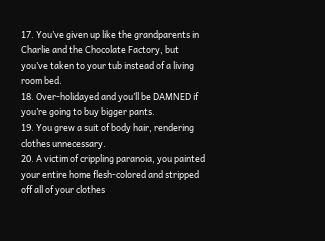17. You’ve given up like the grandparents in Charlie and the Chocolate Factory, but you’ve taken to your tub instead of a living room bed.
18. Over-holidayed and you’ll be DAMNED if you’re going to buy bigger pants.
19. You grew a suit of body hair, rendering clothes unnecessary.
20. A victim of crippling paranoia, you painted your entire home flesh-colored and stripped off all of your clothes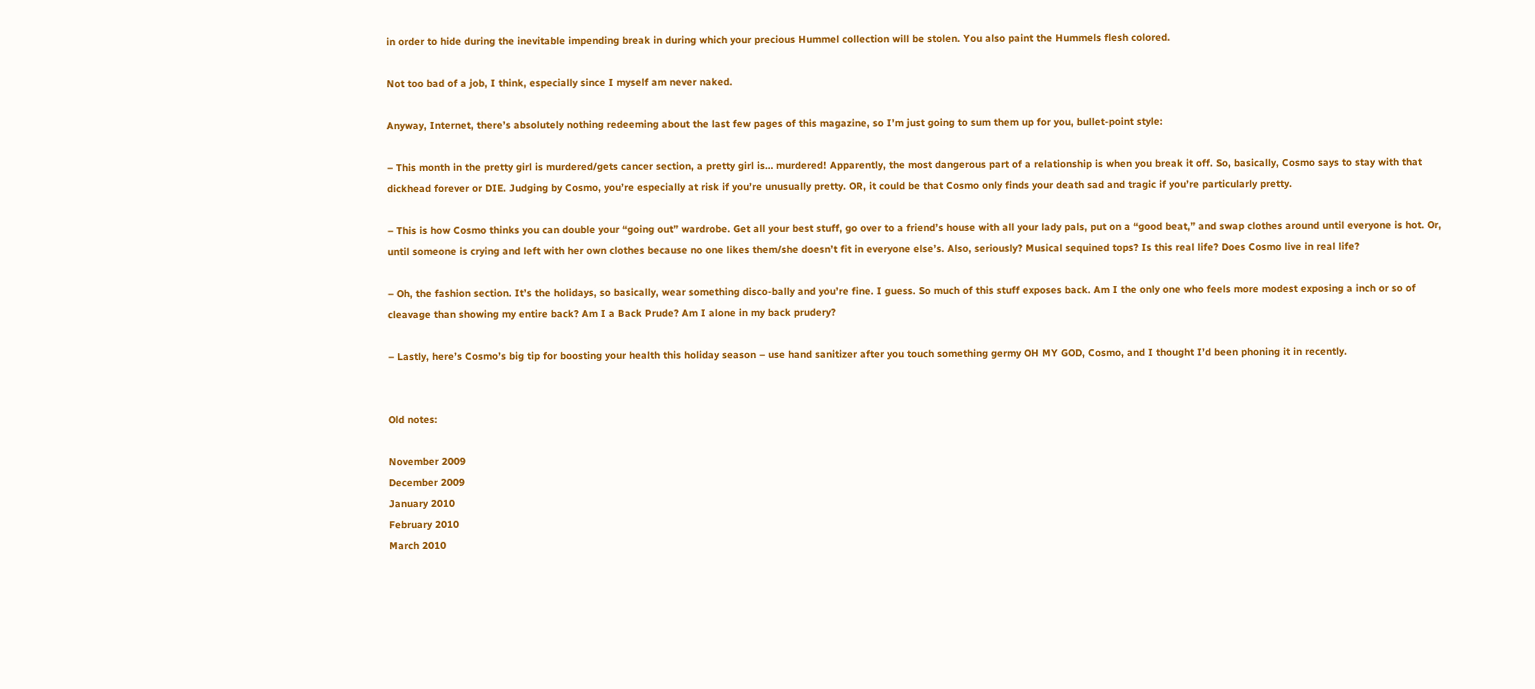in order to hide during the inevitable impending break in during which your precious Hummel collection will be stolen. You also paint the Hummels flesh colored.

Not too bad of a job, I think, especially since I myself am never naked.

Anyway, Internet, there’s absolutely nothing redeeming about the last few pages of this magazine, so I’m just going to sum them up for you, bullet-point style:

– This month in the pretty girl is murdered/gets cancer section, a pretty girl is… murdered! Apparently, the most dangerous part of a relationship is when you break it off. So, basically, Cosmo says to stay with that dickhead forever or DIE. Judging by Cosmo, you’re especially at risk if you’re unusually pretty. OR, it could be that Cosmo only finds your death sad and tragic if you’re particularly pretty.

– This is how Cosmo thinks you can double your “going out” wardrobe. Get all your best stuff, go over to a friend’s house with all your lady pals, put on a “good beat,” and swap clothes around until everyone is hot. Or, until someone is crying and left with her own clothes because no one likes them/she doesn’t fit in everyone else’s. Also, seriously? Musical sequined tops? Is this real life? Does Cosmo live in real life?

– Oh, the fashion section. It’s the holidays, so basically, wear something disco-bally and you’re fine. I guess. So much of this stuff exposes back. Am I the only one who feels more modest exposing a inch or so of cleavage than showing my entire back? Am I a Back Prude? Am I alone in my back prudery?

– Lastly, here’s Cosmo’s big tip for boosting your health this holiday season – use hand sanitizer after you touch something germy OH MY GOD, Cosmo, and I thought I’d been phoning it in recently.


Old notes:

November 2009
December 2009
January 2010
February 2010
March 2010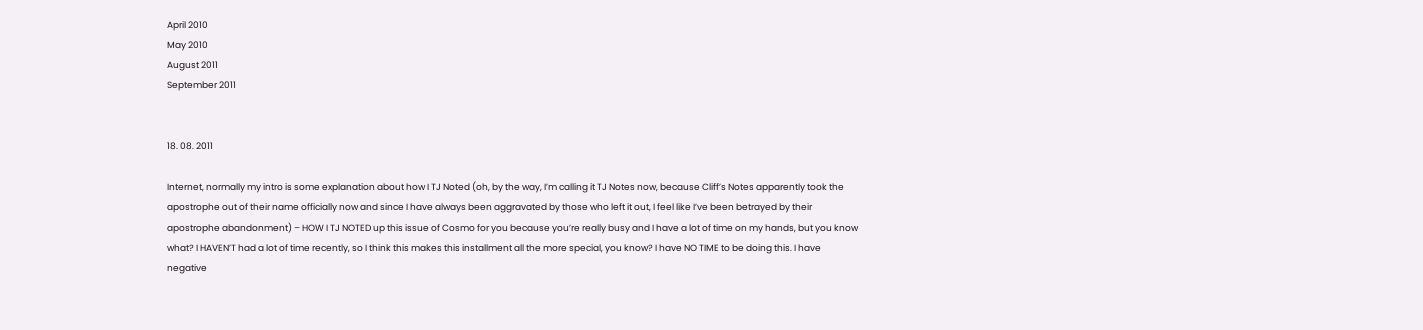April 2010
May 2010
August 2011
September 2011


18. 08. 2011

Internet, normally my intro is some explanation about how I TJ Noted (oh, by the way, I’m calling it TJ Notes now, because Cliff’s Notes apparently took the apostrophe out of their name officially now and since I have always been aggravated by those who left it out, I feel like I’ve been betrayed by their apostrophe abandonment) – HOW I TJ NOTED up this issue of Cosmo for you because you’re really busy and I have a lot of time on my hands, but you know what? I HAVEN’T had a lot of time recently, so I think this makes this installment all the more special, you know? I have NO TIME to be doing this. I have negative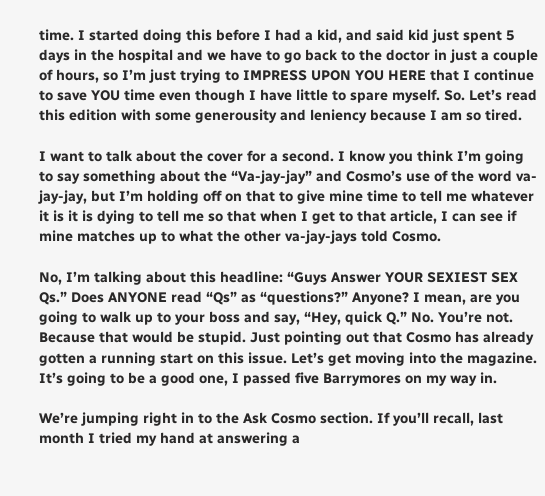time. I started doing this before I had a kid, and said kid just spent 5 days in the hospital and we have to go back to the doctor in just a couple of hours, so I’m just trying to IMPRESS UPON YOU HERE that I continue to save YOU time even though I have little to spare myself. So. Let’s read this edition with some generousity and leniency because I am so tired.

I want to talk about the cover for a second. I know you think I’m going to say something about the “Va-jay-jay” and Cosmo’s use of the word va-jay-jay, but I’m holding off on that to give mine time to tell me whatever it is it is dying to tell me so that when I get to that article, I can see if mine matches up to what the other va-jay-jays told Cosmo.

No, I’m talking about this headline: “Guys Answer YOUR SEXIEST SEX Qs.” Does ANYONE read “Qs” as “questions?” Anyone? I mean, are you going to walk up to your boss and say, “Hey, quick Q.” No. You’re not. Because that would be stupid. Just pointing out that Cosmo has already gotten a running start on this issue. Let’s get moving into the magazine. It’s going to be a good one, I passed five Barrymores on my way in.

We’re jumping right in to the Ask Cosmo section. If you’ll recall, last month I tried my hand at answering a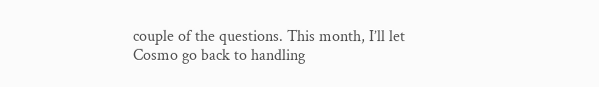couple of the questions. This month, I’ll let Cosmo go back to handling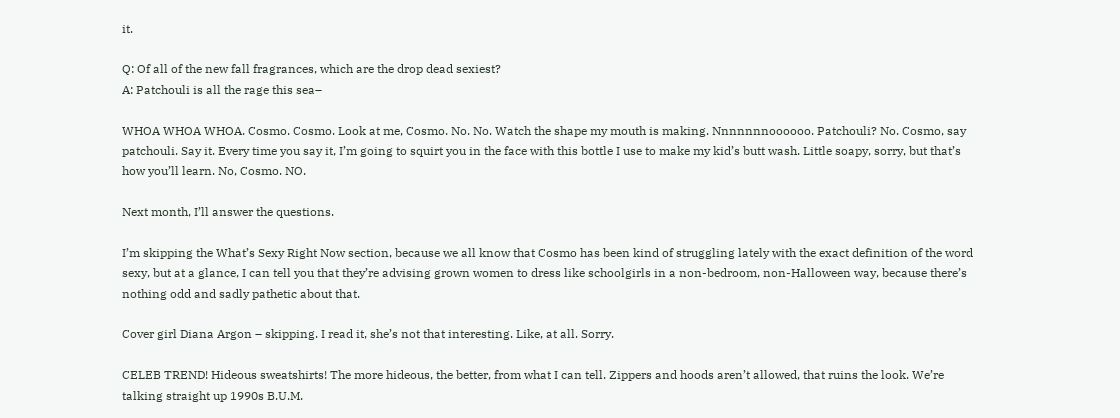it.

Q: Of all of the new fall fragrances, which are the drop dead sexiest?
A: Patchouli is all the rage this sea–

WHOA WHOA WHOA. Cosmo. Cosmo. Look at me, Cosmo. No. No. Watch the shape my mouth is making. Nnnnnnnoooooo. Patchouli? No. Cosmo, say patchouli. Say it. Every time you say it, I’m going to squirt you in the face with this bottle I use to make my kid’s butt wash. Little soapy, sorry, but that’s how you’ll learn. No, Cosmo. NO.

Next month, I’ll answer the questions.

I’m skipping the What’s Sexy Right Now section, because we all know that Cosmo has been kind of struggling lately with the exact definition of the word sexy, but at a glance, I can tell you that they’re advising grown women to dress like schoolgirls in a non-bedroom, non-Halloween way, because there’s nothing odd and sadly pathetic about that.

Cover girl Diana Argon – skipping. I read it, she’s not that interesting. Like, at all. Sorry.

CELEB TREND! Hideous sweatshirts! The more hideous, the better, from what I can tell. Zippers and hoods aren’t allowed, that ruins the look. We’re talking straight up 1990s B.U.M.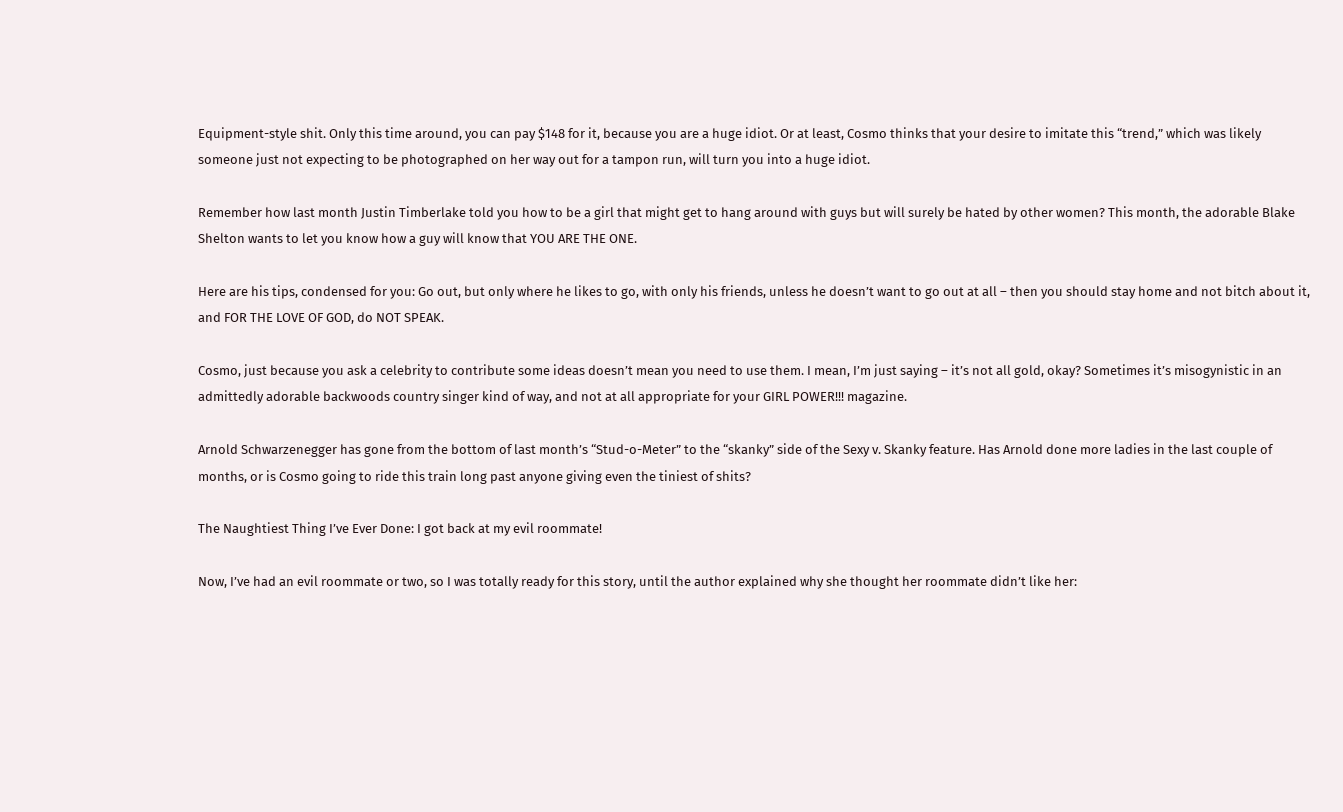Equipment-style shit. Only this time around, you can pay $148 for it, because you are a huge idiot. Or at least, Cosmo thinks that your desire to imitate this “trend,” which was likely someone just not expecting to be photographed on her way out for a tampon run, will turn you into a huge idiot.

Remember how last month Justin Timberlake told you how to be a girl that might get to hang around with guys but will surely be hated by other women? This month, the adorable Blake Shelton wants to let you know how a guy will know that YOU ARE THE ONE.

Here are his tips, condensed for you: Go out, but only where he likes to go, with only his friends, unless he doesn’t want to go out at all – then you should stay home and not bitch about it, and FOR THE LOVE OF GOD, do NOT SPEAK.

Cosmo, just because you ask a celebrity to contribute some ideas doesn’t mean you need to use them. I mean, I’m just saying – it’s not all gold, okay? Sometimes it’s misogynistic in an admittedly adorable backwoods country singer kind of way, and not at all appropriate for your GIRL POWER!!! magazine.

Arnold Schwarzenegger has gone from the bottom of last month’s “Stud-o-Meter” to the “skanky” side of the Sexy v. Skanky feature. Has Arnold done more ladies in the last couple of months, or is Cosmo going to ride this train long past anyone giving even the tiniest of shits?

The Naughtiest Thing I’ve Ever Done: I got back at my evil roommate!

Now, I’ve had an evil roommate or two, so I was totally ready for this story, until the author explained why she thought her roommate didn’t like her: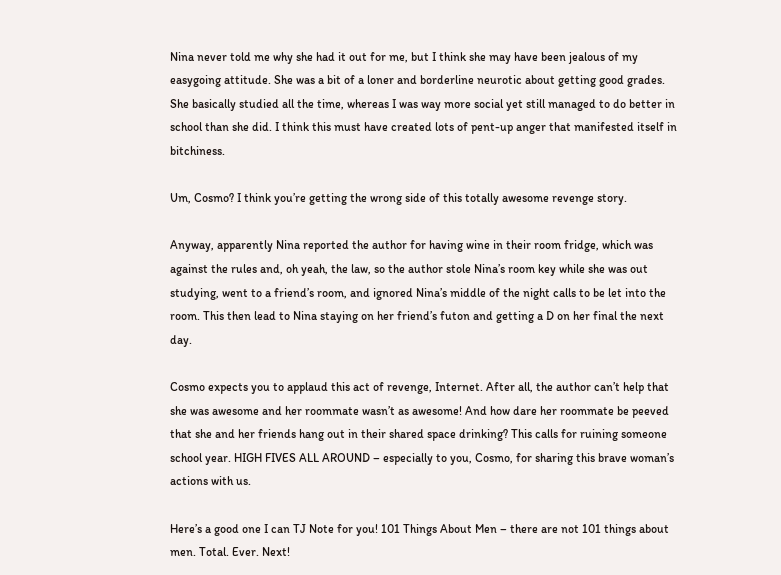Nina never told me why she had it out for me, but I think she may have been jealous of my easygoing attitude. She was a bit of a loner and borderline neurotic about getting good grades. She basically studied all the time, whereas I was way more social yet still managed to do better in school than she did. I think this must have created lots of pent-up anger that manifested itself in bitchiness.

Um, Cosmo? I think you’re getting the wrong side of this totally awesome revenge story.

Anyway, apparently Nina reported the author for having wine in their room fridge, which was against the rules and, oh yeah, the law, so the author stole Nina’s room key while she was out studying, went to a friend’s room, and ignored Nina’s middle of the night calls to be let into the room. This then lead to Nina staying on her friend’s futon and getting a D on her final the next day.

Cosmo expects you to applaud this act of revenge, Internet. After all, the author can’t help that she was awesome and her roommate wasn’t as awesome! And how dare her roommate be peeved that she and her friends hang out in their shared space drinking? This calls for ruining someone school year. HIGH FIVES ALL AROUND – especially to you, Cosmo, for sharing this brave woman’s actions with us.

Here’s a good one I can TJ Note for you! 101 Things About Men – there are not 101 things about men. Total. Ever. Next!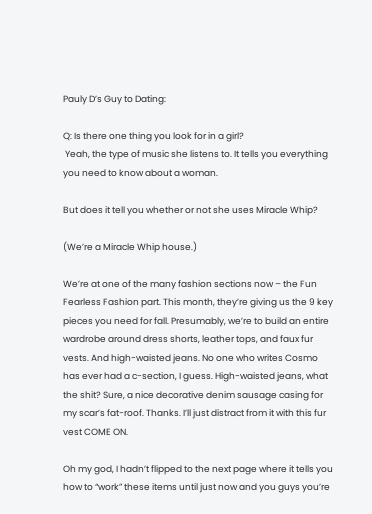Pauly D’s Guy to Dating:

Q: Is there one thing you look for in a girl?
 Yeah, the type of music she listens to. It tells you everything you need to know about a woman.

But does it tell you whether or not she uses Miracle Whip?

(We’re a Miracle Whip house.)

We’re at one of the many fashion sections now – the Fun Fearless Fashion part. This month, they’re giving us the 9 key pieces you need for fall. Presumably, we’re to build an entire wardrobe around dress shorts, leather tops, and faux fur vests. And high-waisted jeans. No one who writes Cosmo has ever had a c-section, I guess. High-waisted jeans, what the shit? Sure, a nice decorative denim sausage casing for my scar’s fat-roof. Thanks. I’ll just distract from it with this fur vest COME ON.

Oh my god, I hadn’t flipped to the next page where it tells you how to “work” these items until just now and you guys you’re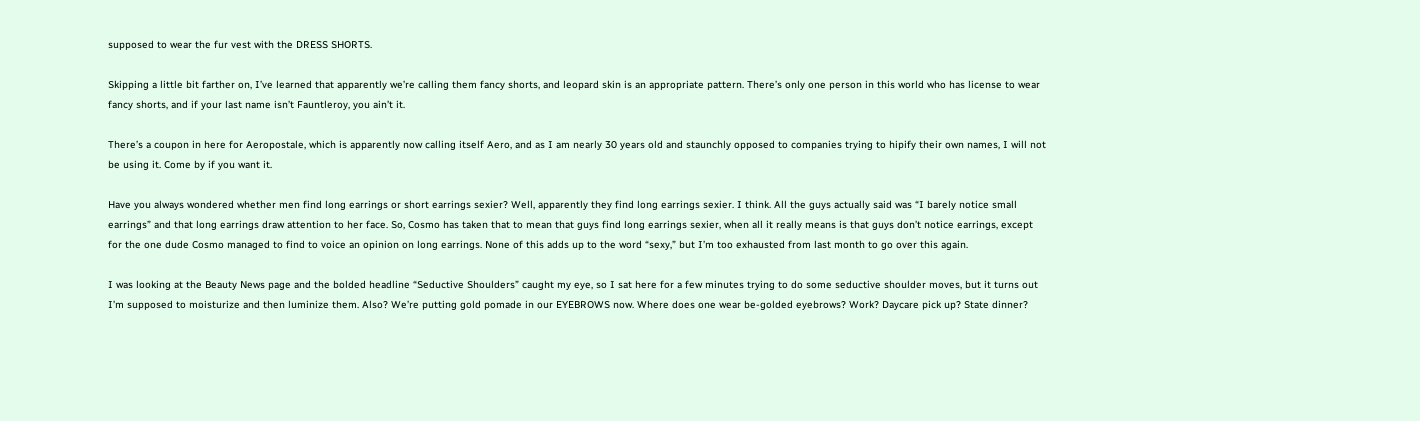supposed to wear the fur vest with the DRESS SHORTS.

Skipping a little bit farther on, I’ve learned that apparently we’re calling them fancy shorts, and leopard skin is an appropriate pattern. There’s only one person in this world who has license to wear fancy shorts, and if your last name isn’t Fauntleroy, you ain’t it.

There’s a coupon in here for Aeropostale, which is apparently now calling itself Aero, and as I am nearly 30 years old and staunchly opposed to companies trying to hipify their own names, I will not be using it. Come by if you want it.

Have you always wondered whether men find long earrings or short earrings sexier? Well, apparently they find long earrings sexier. I think. All the guys actually said was “I barely notice small earrings” and that long earrings draw attention to her face. So, Cosmo has taken that to mean that guys find long earrings sexier, when all it really means is that guys don’t notice earrings, except for the one dude Cosmo managed to find to voice an opinion on long earrings. None of this adds up to the word “sexy,” but I’m too exhausted from last month to go over this again.

I was looking at the Beauty News page and the bolded headline “Seductive Shoulders” caught my eye, so I sat here for a few minutes trying to do some seductive shoulder moves, but it turns out I’m supposed to moisturize and then luminize them. Also? We’re putting gold pomade in our EYEBROWS now. Where does one wear be-golded eyebrows? Work? Daycare pick up? State dinner?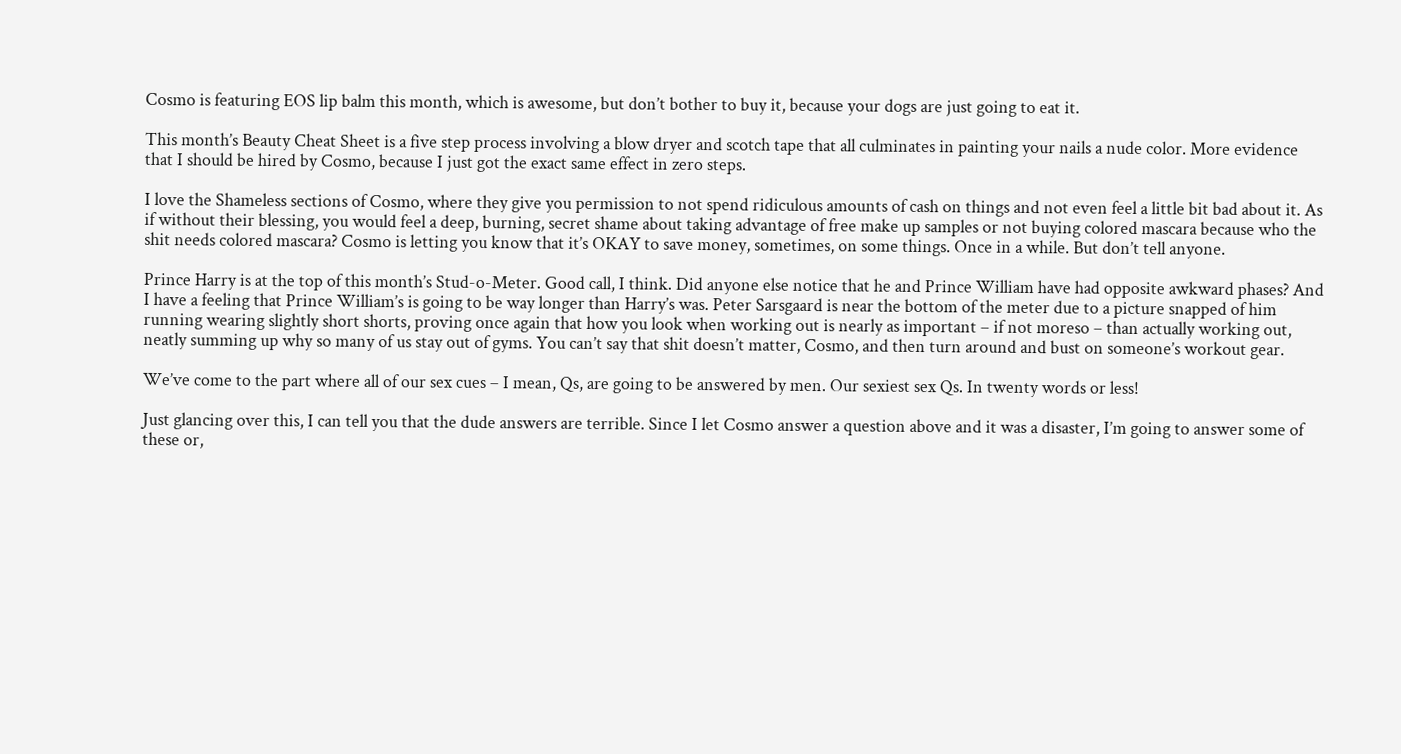Cosmo is featuring EOS lip balm this month, which is awesome, but don’t bother to buy it, because your dogs are just going to eat it.

This month’s Beauty Cheat Sheet is a five step process involving a blow dryer and scotch tape that all culminates in painting your nails a nude color. More evidence that I should be hired by Cosmo, because I just got the exact same effect in zero steps.

I love the Shameless sections of Cosmo, where they give you permission to not spend ridiculous amounts of cash on things and not even feel a little bit bad about it. As if without their blessing, you would feel a deep, burning, secret shame about taking advantage of free make up samples or not buying colored mascara because who the shit needs colored mascara? Cosmo is letting you know that it’s OKAY to save money, sometimes, on some things. Once in a while. But don’t tell anyone.

Prince Harry is at the top of this month’s Stud-o-Meter. Good call, I think. Did anyone else notice that he and Prince William have had opposite awkward phases? And I have a feeling that Prince William’s is going to be way longer than Harry’s was. Peter Sarsgaard is near the bottom of the meter due to a picture snapped of him running wearing slightly short shorts, proving once again that how you look when working out is nearly as important – if not moreso – than actually working out, neatly summing up why so many of us stay out of gyms. You can’t say that shit doesn’t matter, Cosmo, and then turn around and bust on someone’s workout gear.

We’ve come to the part where all of our sex cues – I mean, Qs, are going to be answered by men. Our sexiest sex Qs. In twenty words or less!

Just glancing over this, I can tell you that the dude answers are terrible. Since I let Cosmo answer a question above and it was a disaster, I’m going to answer some of these or,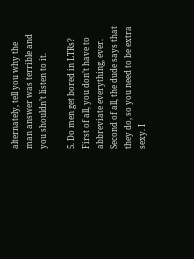alternately, tell you why the man answer was terrible and you shouldn’t listen to it.

5. Do men get bored in LTRs?
First of all, you don’t have to abbreviate everything, ever. Second of all, the dude says that they do, so you need to be extra sexy. I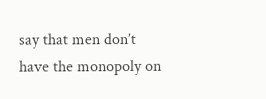say that men don’t have the monopoly on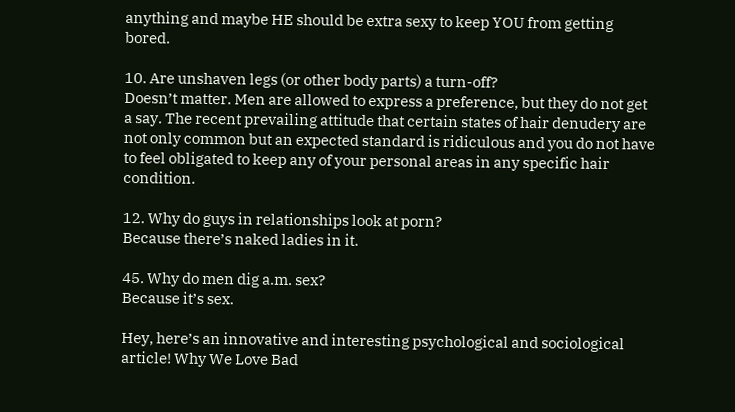anything and maybe HE should be extra sexy to keep YOU from getting bored.

10. Are unshaven legs (or other body parts) a turn-off?
Doesn’t matter. Men are allowed to express a preference, but they do not get a say. The recent prevailing attitude that certain states of hair denudery are not only common but an expected standard is ridiculous and you do not have to feel obligated to keep any of your personal areas in any specific hair condition.

12. Why do guys in relationships look at porn?
Because there’s naked ladies in it.

45. Why do men dig a.m. sex?
Because it’s sex.

Hey, here’s an innovative and interesting psychological and sociological article! Why We Love Bad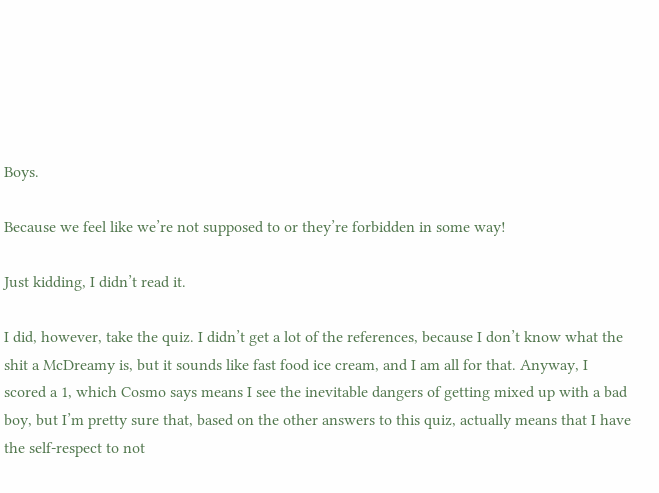Boys.

Because we feel like we’re not supposed to or they’re forbidden in some way!

Just kidding, I didn’t read it.

I did, however, take the quiz. I didn’t get a lot of the references, because I don’t know what the shit a McDreamy is, but it sounds like fast food ice cream, and I am all for that. Anyway, I scored a 1, which Cosmo says means I see the inevitable dangers of getting mixed up with a bad boy, but I’m pretty sure that, based on the other answers to this quiz, actually means that I have the self-respect to not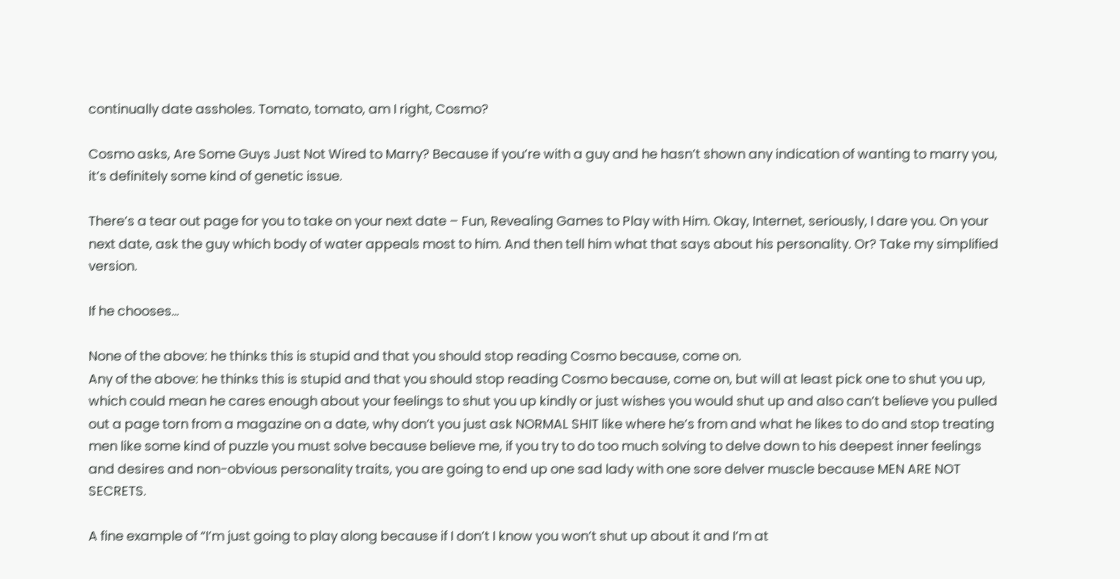continually date assholes. Tomato, tomato, am I right, Cosmo?

Cosmo asks, Are Some Guys Just Not Wired to Marry? Because if you’re with a guy and he hasn’t shown any indication of wanting to marry you, it’s definitely some kind of genetic issue.

There’s a tear out page for you to take on your next date – Fun, Revealing Games to Play with Him. Okay, Internet, seriously, I dare you. On your next date, ask the guy which body of water appeals most to him. And then tell him what that says about his personality. Or? Take my simplified version.

If he chooses…

None of the above: he thinks this is stupid and that you should stop reading Cosmo because, come on.
Any of the above: he thinks this is stupid and that you should stop reading Cosmo because, come on, but will at least pick one to shut you up, which could mean he cares enough about your feelings to shut you up kindly or just wishes you would shut up and also can’t believe you pulled out a page torn from a magazine on a date, why don’t you just ask NORMAL SHIT like where he’s from and what he likes to do and stop treating men like some kind of puzzle you must solve because believe me, if you try to do too much solving to delve down to his deepest inner feelings and desires and non-obvious personality traits, you are going to end up one sad lady with one sore delver muscle because MEN ARE NOT SECRETS.

A fine example of “I’m just going to play along because if I don’t I know you won’t shut up about it and I’m at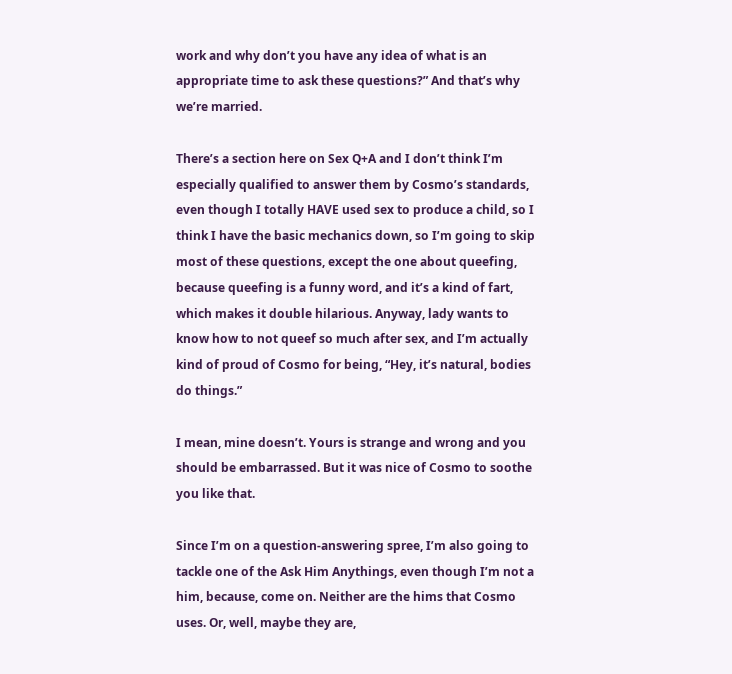work and why don’t you have any idea of what is an appropriate time to ask these questions?” And that’s why we’re married.

There’s a section here on Sex Q+A and I don’t think I’m especially qualified to answer them by Cosmo’s standards, even though I totally HAVE used sex to produce a child, so I think I have the basic mechanics down, so I’m going to skip most of these questions, except the one about queefing, because queefing is a funny word, and it’s a kind of fart, which makes it double hilarious. Anyway, lady wants to know how to not queef so much after sex, and I’m actually kind of proud of Cosmo for being, “Hey, it’s natural, bodies do things.”

I mean, mine doesn’t. Yours is strange and wrong and you should be embarrassed. But it was nice of Cosmo to soothe you like that.

Since I’m on a question-answering spree, I’m also going to tackle one of the Ask Him Anythings, even though I’m not a him, because, come on. Neither are the hims that Cosmo uses. Or, well, maybe they are,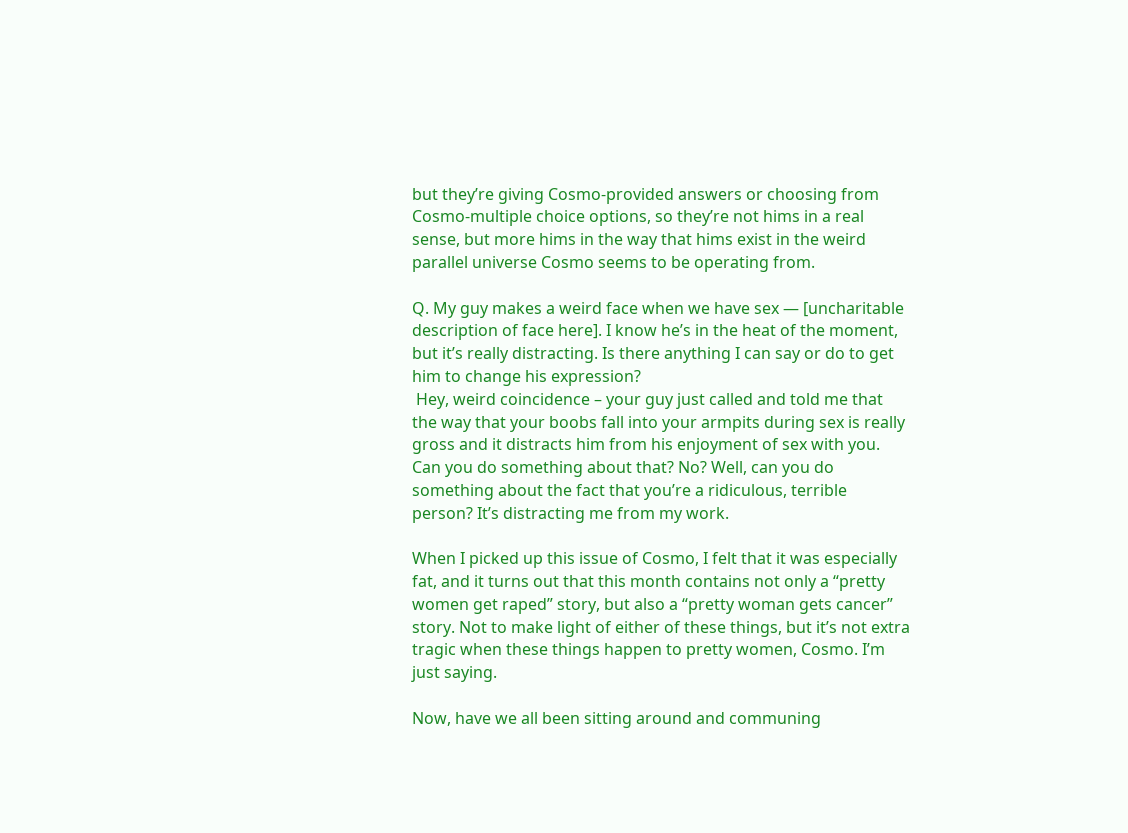but they’re giving Cosmo-provided answers or choosing from Cosmo-multiple choice options, so they’re not hims in a real sense, but more hims in the way that hims exist in the weird parallel universe Cosmo seems to be operating from.

Q. My guy makes a weird face when we have sex — [uncharitable description of face here]. I know he’s in the heat of the moment, but it’s really distracting. Is there anything I can say or do to get him to change his expression?
 Hey, weird coincidence – your guy just called and told me that the way that your boobs fall into your armpits during sex is really gross and it distracts him from his enjoyment of sex with you. Can you do something about that? No? Well, can you do something about the fact that you’re a ridiculous, terrible person? It’s distracting me from my work.

When I picked up this issue of Cosmo, I felt that it was especially fat, and it turns out that this month contains not only a “pretty women get raped” story, but also a “pretty woman gets cancer” story. Not to make light of either of these things, but it’s not extra tragic when these things happen to pretty women, Cosmo. I’m just saying.

Now, have we all been sitting around and communing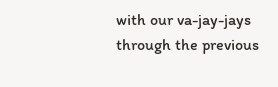with our va-jay-jays through the previous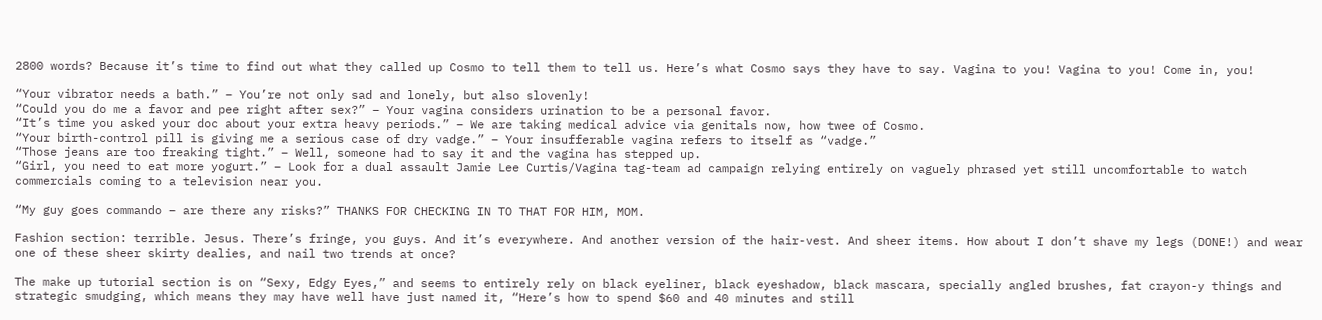2800 words? Because it’s time to find out what they called up Cosmo to tell them to tell us. Here’s what Cosmo says they have to say. Vagina to you! Vagina to you! Come in, you!

“Your vibrator needs a bath.” – You’re not only sad and lonely, but also slovenly!
“Could you do me a favor and pee right after sex?” – Your vagina considers urination to be a personal favor.
“It’s time you asked your doc about your extra heavy periods.” – We are taking medical advice via genitals now, how twee of Cosmo.
“Your birth-control pill is giving me a serious case of dry vadge.” – Your insufferable vagina refers to itself as “vadge.”
“Those jeans are too freaking tight.” – Well, someone had to say it and the vagina has stepped up.
“Girl, you need to eat more yogurt.” – Look for a dual assault Jamie Lee Curtis/Vagina tag-team ad campaign relying entirely on vaguely phrased yet still uncomfortable to watch commercials coming to a television near you.

“My guy goes commando – are there any risks?” THANKS FOR CHECKING IN TO THAT FOR HIM, MOM.

Fashion section: terrible. Jesus. There’s fringe, you guys. And it’s everywhere. And another version of the hair-vest. And sheer items. How about I don’t shave my legs (DONE!) and wear one of these sheer skirty dealies, and nail two trends at once?

The make up tutorial section is on “Sexy, Edgy Eyes,” and seems to entirely rely on black eyeliner, black eyeshadow, black mascara, specially angled brushes, fat crayon-y things and strategic smudging, which means they may have well have just named it, “Here’s how to spend $60 and 40 minutes and still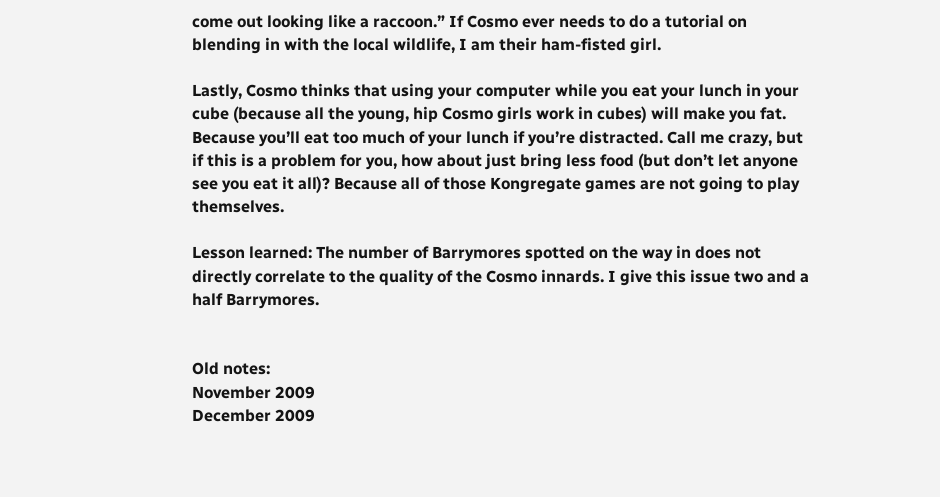come out looking like a raccoon.” If Cosmo ever needs to do a tutorial on blending in with the local wildlife, I am their ham-fisted girl.

Lastly, Cosmo thinks that using your computer while you eat your lunch in your cube (because all the young, hip Cosmo girls work in cubes) will make you fat. Because you’ll eat too much of your lunch if you’re distracted. Call me crazy, but if this is a problem for you, how about just bring less food (but don’t let anyone see you eat it all)? Because all of those Kongregate games are not going to play themselves.

Lesson learned: The number of Barrymores spotted on the way in does not directly correlate to the quality of the Cosmo innards. I give this issue two and a half Barrymores.


Old notes:
November 2009
December 2009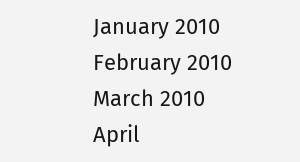January 2010
February 2010
March 2010
April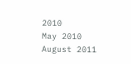2010
May 2010
August 2011